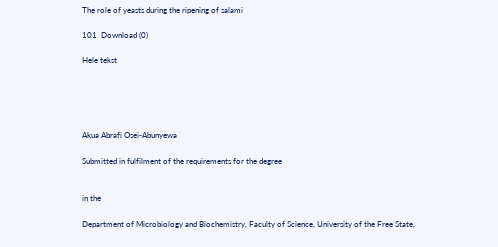The role of yeasts during the ripening of salami

101  Download (0)

Hele tekst





Akua Abrafi Osei-Abunyewa

Submitted in fulfilment of the requirements for the degree


in the

Department of Microbiology and Biochemistry, Faculty of Science, University of the Free State,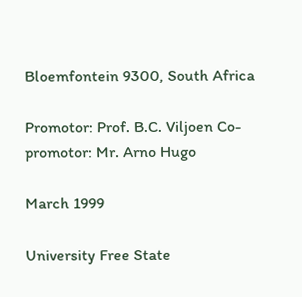Bloemfontein 9300, South Africa

Promotor: Prof. B.C. Viljoen Co-promotor: Mr. Arno Hugo

March 1999

University Free State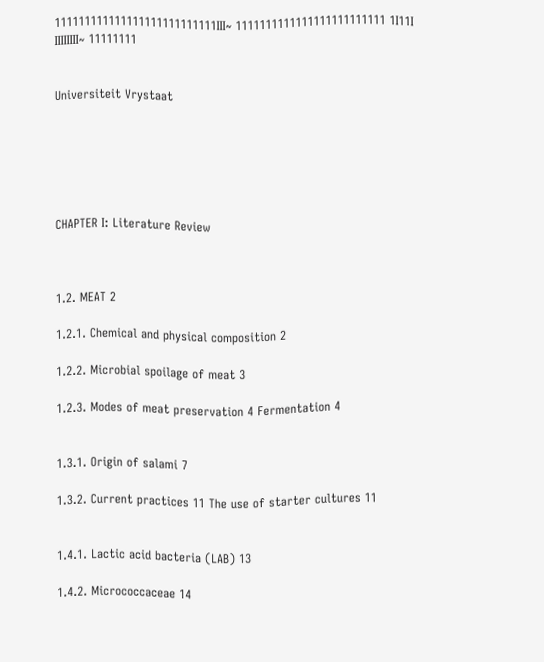111111111111111111111111111III~ 1111111111111111111111111 1I11I IIIIIIII~ 11111111


Universiteit Vrystaat






CHAPTER I: Literature Review



1.2. MEAT 2

1.2.1. Chemical and physical composition 2

1.2.2. Microbial spoilage of meat 3

1.2.3. Modes of meat preservation 4 Fermentation 4


1.3.1. Origin of salami 7

1.3.2. Current practices 11 The use of starter cultures 11


1.4.1. Lactic acid bacteria (LAB) 13

1.4.2. Micrococcaceae 14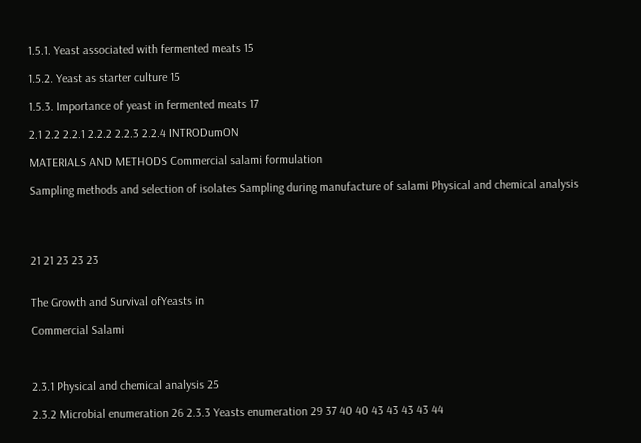1.5.1. Yeast associated with fermented meats 15

1.5.2. Yeast as starter culture 15

1.5.3. Importance of yeast in fermented meats 17

2.1 2.2 2.2.1 2.2.2 2.2.3 2.2.4 INTRODumON

MATERIALS AND METHODS Commercial salami formulation

Sampling methods and selection of isolates Sampling during manufacture of salami Physical and chemical analysis




21 21 23 23 23


The Growth and Survival ofYeasts in

Commercial Salami



2.3.1 Physical and chemical analysis 25

2.3.2 Microbial enumeration 26 2.3.3 Yeasts enumeration 29 37 40 40 43 43 43 43 44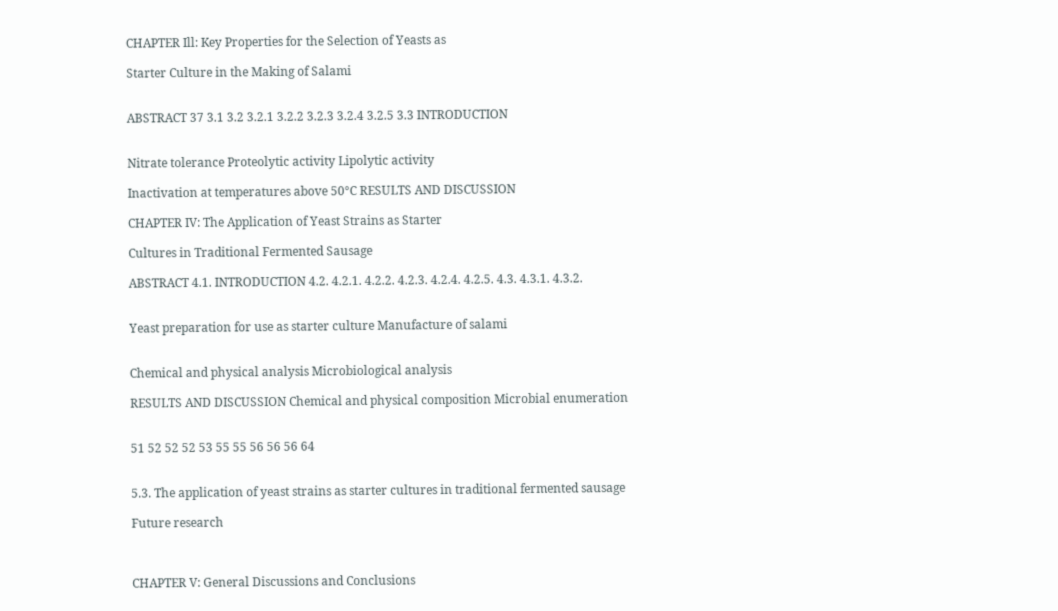CHAPTER Ill: Key Properties for the Selection of Yeasts as

Starter Culture in the Making of Salami


ABSTRACT 37 3.1 3.2 3.2.1 3.2.2 3.2.3 3.2.4 3.2.5 3.3 INTRODUCTION


Nitrate tolerance Proteolytic activity Lipolytic activity

Inactivation at temperatures above 50°C RESULTS AND DISCUSSION

CHAPTER IV: The Application of Yeast Strains as Starter

Cultures in Traditional Fermented Sausage

ABSTRACT 4.1. INTRODUCTION 4.2. 4.2.1. 4.2.2. 4.2.3. 4.2.4. 4.2.5. 4.3. 4.3.1. 4.3.2.


Yeast preparation for use as starter culture Manufacture of salami


Chemical and physical analysis Microbiological analysis

RESULTS AND DISCUSSION Chemical and physical composition Microbial enumeration


51 52 52 52 53 55 55 56 56 56 64


5.3. The application of yeast strains as starter cultures in traditional fermented sausage

Future research



CHAPTER V: General Discussions and Conclusions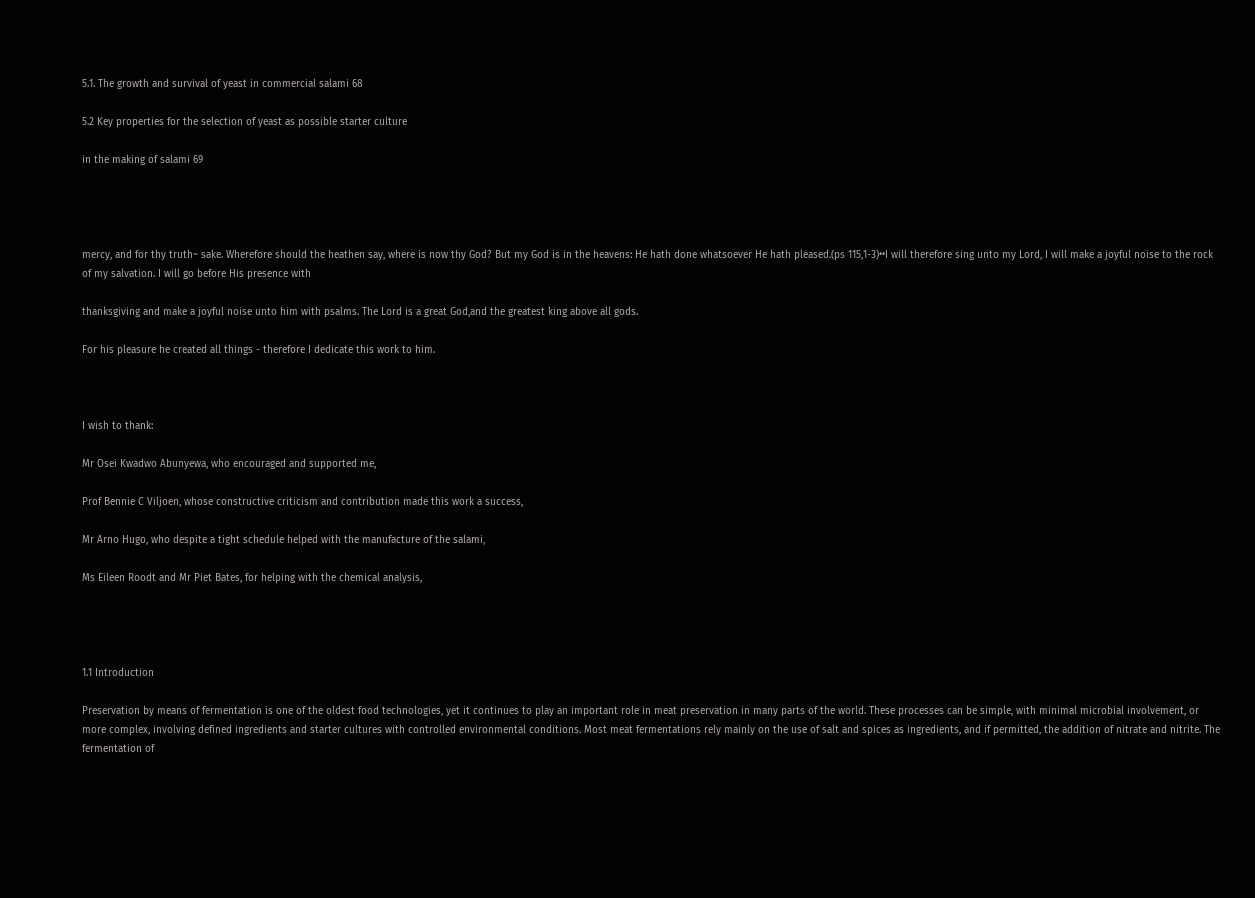5.1. The growth and survival of yeast in commercial salami 68

5.2 Key properties for the selection of yeast as possible starter culture

in the making of salami 69




mercy, and for thy truth~ sake. Wherefore should the heathen say, where is now thy God? But my God is in the heavens: He hath done whatsoever He hath pleased.(ps 115,1-3)••I will therefore sing unto my Lord, I will make a joyful noise to the rock of my salvation. I will go before His presence with

thanksgiving and make a joyful noise unto him with psalms. The Lord is a great God,and the greatest king above all gods.

For his pleasure he created all things - therefore I dedicate this work to him.



I wish to thank:

Mr Osei Kwadwo Abunyewa, who encouraged and supported me,

Prof Bennie C Viljoen, whose constructive criticism and contribution made this work a success,

Mr Arno Hugo, who despite a tight schedule helped with the manufacture of the salami,

Ms Eileen Roodt and Mr Piet Bates, for helping with the chemical analysis,




1.1 Introduction

Preservation by means of fermentation is one of the oldest food technologies, yet it continues to play an important role in meat preservation in many parts of the world. These processes can be simple, with minimal microbial involvement, or more complex, involving defined ingredients and starter cultures with controlled environmental conditions. Most meat fermentations rely mainly on the use of salt and spices as ingredients, and if permitted, the addition of nitrate and nitrite. The fermentation of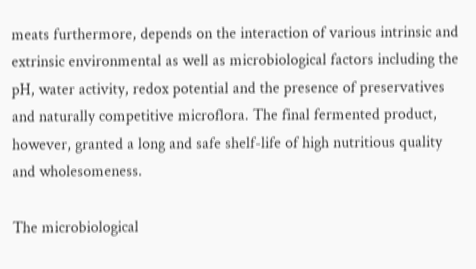meats furthermore, depends on the interaction of various intrinsic and extrinsic environmental as well as microbiological factors including the pH, water activity, redox potential and the presence of preservatives and naturally competitive microflora. The final fermented product, however, granted a long and safe shelf-life of high nutritious quality and wholesomeness.

The microbiological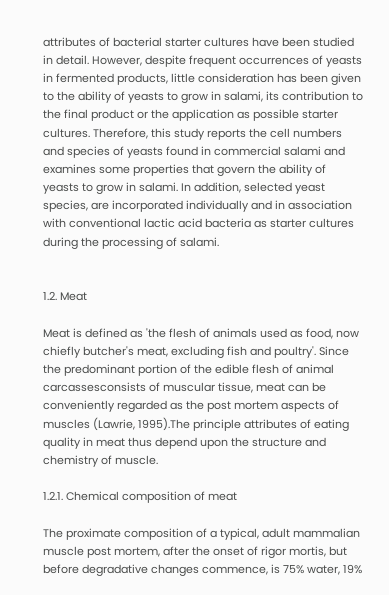attributes of bacterial starter cultures have been studied in detail. However, despite frequent occurrences of yeasts in fermented products, little consideration has been given to the ability of yeasts to grow in salami, its contribution to the final product or the application as possible starter cultures. Therefore, this study reports the cell numbers and species of yeasts found in commercial salami and examines some properties that govern the ability of yeasts to grow in salami. In addition, selected yeast species, are incorporated individually and in association with conventional lactic acid bacteria as starter cultures during the processing of salami.


1.2. Meat

Meat is defined as 'the flesh of animals used as food, now chiefly butcher's meat, excluding fish and poultry'. Since the predominant portion of the edible flesh of animal carcassesconsists of muscular tissue, meat can be conveniently regarded as the post mortem aspects of muscles (Lawrie, 1995).The principle attributes of eating quality in meat thus depend upon the structure and chemistry of muscle.

1.2.1. Chemical composition of meat

The proximate composition of a typical, adult mammalian muscle post mortem, after the onset of rigor mortis, but before degradative changes commence, is 75% water, 19%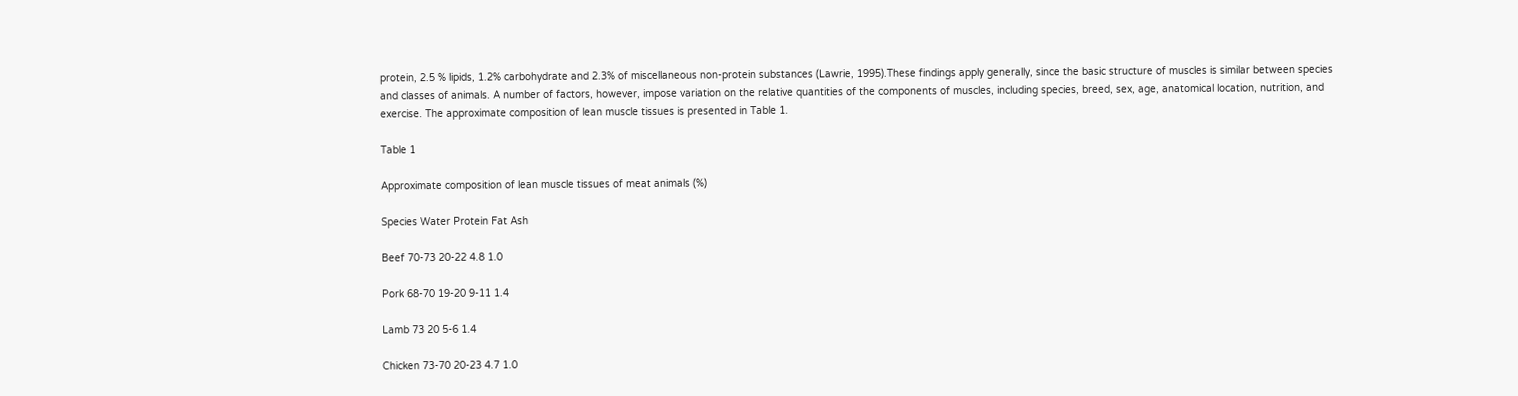protein, 2.5 % lipids, 1.2% carbohydrate and 2.3% of miscellaneous non-protein substances (Lawrie, 1995).These findings apply generally, since the basic structure of muscles is similar between species and classes of animals. A number of factors, however, impose variation on the relative quantities of the components of muscles, including species, breed, sex, age, anatomical location, nutrition, and exercise. The approximate composition of lean muscle tissues is presented in Table 1.

Table 1

Approximate composition of lean muscle tissues of meat animals (%)

Species Water Protein Fat Ash

Beef 70-73 20-22 4.8 1.0

Pork 68-70 19-20 9-11 1.4

Lamb 73 20 5-6 1.4

Chicken 73-70 20-23 4.7 1.0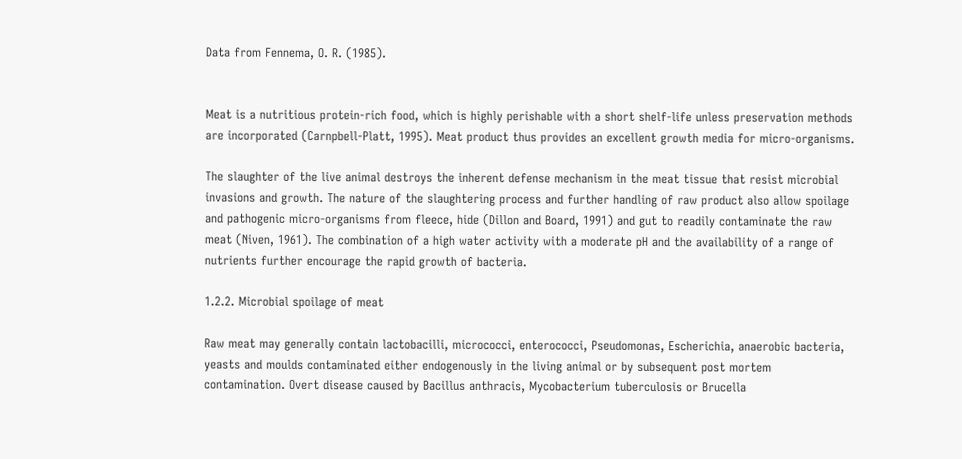Data from Fennema, O. R. (1985).


Meat is a nutritious protein-rich food, which is highly perishable with a short shelf-life unless preservation methods are incorporated (Carnpbell-Platt, 1995). Meat product thus provides an excellent growth media for micro-organisms.

The slaughter of the live animal destroys the inherent defense mechanism in the meat tissue that resist microbial invasions and growth. The nature of the slaughtering process and further handling of raw product also allow spoilage and pathogenic micro-organisms from fleece, hide (Dillon and Board, 1991) and gut to readily contaminate the raw meat (Niven, 1961). The combination of a high water activity with a moderate pH and the availability of a range of nutrients further encourage the rapid growth of bacteria.

1.2.2. Microbial spoilage of meat

Raw meat may generally contain lactobacilli, micrococci, enterococci, Pseudomonas, Escherichia, anaerobic bacteria, yeasts and moulds contaminated either endogenously in the living animal or by subsequent post mortem contamination. Overt disease caused by Bacillus anthracis, Mycobacterium tuberculosis or Brucella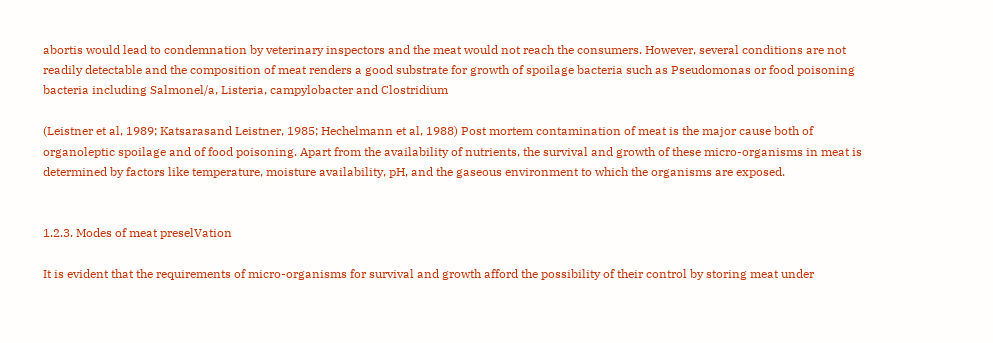abortis would lead to condemnation by veterinary inspectors and the meat would not reach the consumers. However, several conditions are not readily detectable and the composition of meat renders a good substrate for growth of spoilage bacteria such as Pseudomonas or food poisoning bacteria including Salmonel/a, Listeria, campylobacter and Clostridium

(Leistner et al, 1989; Katsarasand Leistner, 1985; Hechelmann et al, 1988) Post mortem contamination of meat is the major cause both of organoleptic spoilage and of food poisoning. Apart from the availability of nutrients, the survival and growth of these micro-organisms in meat is determined by factors like temperature, moisture availability, pH, and the gaseous environment to which the organisms are exposed.


1.2.3. Modes of meat preselVation

It is evident that the requirements of micro-organisms for survival and growth afford the possibility of their control by storing meat under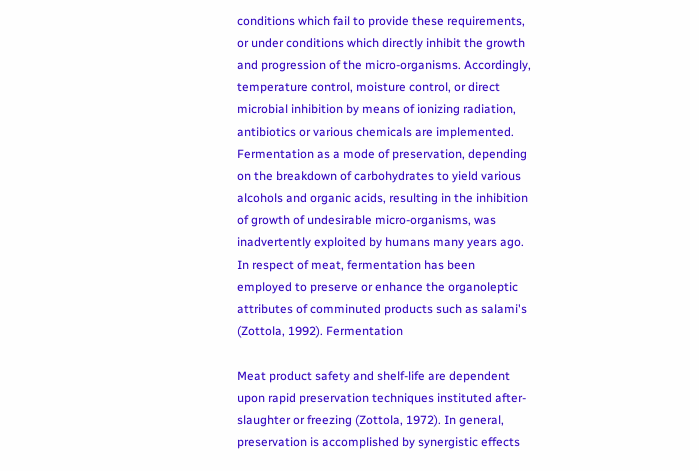conditions which fail to provide these requirements, or under conditions which directly inhibit the growth and progression of the micro-organisms. Accordingly, temperature control, moisture control, or direct microbial inhibition by means of ionizing radiation, antibiotics or various chemicals are implemented. Fermentation as a mode of preservation, depending on the breakdown of carbohydrates to yield various alcohols and organic acids, resulting in the inhibition of growth of undesirable micro-organisms, was inadvertently exploited by humans many years ago. In respect of meat, fermentation has been employed to preserve or enhance the organoleptic attributes of comminuted products such as salami's (Zottola, 1992). Fermentation

Meat product safety and shelf-life are dependent upon rapid preservation techniques instituted after-slaughter or freezing (Zottola, 1972). In general, preservation is accomplished by synergistic effects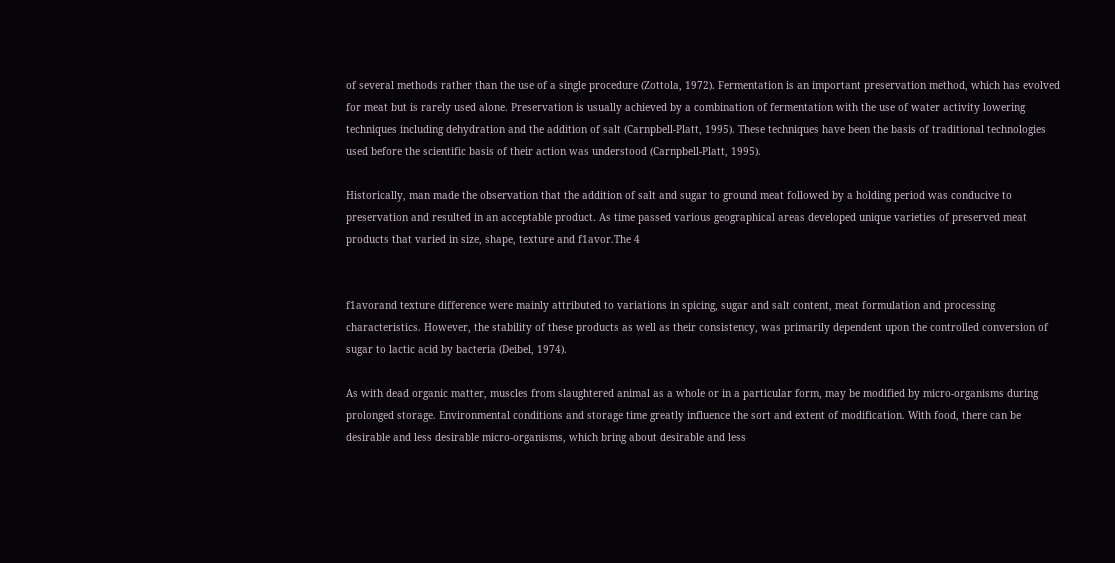of several methods rather than the use of a single procedure (Zottola, 1972). Fermentation is an important preservation method, which has evolved for meat but is rarely used alone. Preservation is usually achieved by a combination of fermentation with the use of water activity lowering techniques including dehydration and the addition of salt (Carnpbell-Platt, 1995). These techniques have been the basis of traditional technologies used before the scientific basis of their action was understood (Carnpbell-Platt, 1995).

Historically, man made the observation that the addition of salt and sugar to ground meat followed by a holding period was conducive to preservation and resulted in an acceptable product. As time passed various geographical areas developed unique varieties of preserved meat products that varied in size, shape, texture and f1avor.The 4


f1avorand texture difference were mainly attributed to variations in spicing, sugar and salt content, meat formulation and processing characteristics. However, the stability of these products as well as their consistency, was primarily dependent upon the controlled conversion of sugar to lactic acid by bacteria (Deibel, 1974).

As with dead organic matter, muscles from slaughtered animal as a whole or in a particular form, may be modified by micro-organisms during prolonged storage. Environmental conditions and storage time greatly influence the sort and extent of modification. With food, there can be desirable and less desirable micro-organisms, which bring about desirable and less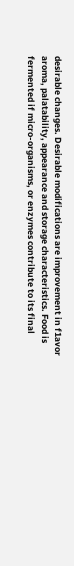desirable changes. Desirable modifications are improvement in f1avor aroma, palatability, appearance and storage characteristics. Food is fermented if micro-organisms, or enzymes contribute to its final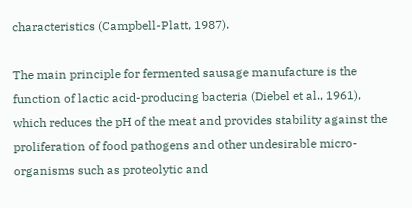characteristics (Campbell-Platt, 1987).

The main principle for fermented sausage manufacture is the function of lactic acid-producing bacteria (Diebel et al., 1961), which reduces the pH of the meat and provides stability against the proliferation of food pathogens and other undesirable micro-organisms such as proteolytic and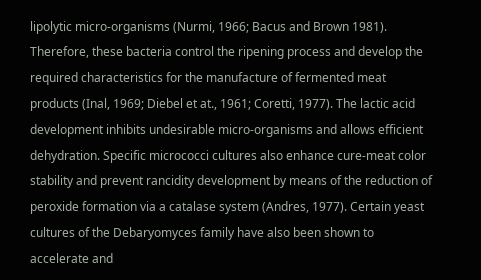lipolytic micro-organisms (Nurmi, 1966; Bacus and Brown 1981). Therefore, these bacteria control the ripening process and develop the required characteristics for the manufacture of fermented meat products (Inal, 1969; Diebel et at., 1961; Coretti, 1977). The lactic acid development inhibits undesirable micro-organisms and allows efficient dehydration. Specific micrococci cultures also enhance cure-meat color stability and prevent rancidity development by means of the reduction of peroxide formation via a catalase system (Andres, 1977). Certain yeast cultures of the Debaryomyces family have also been shown to accelerate and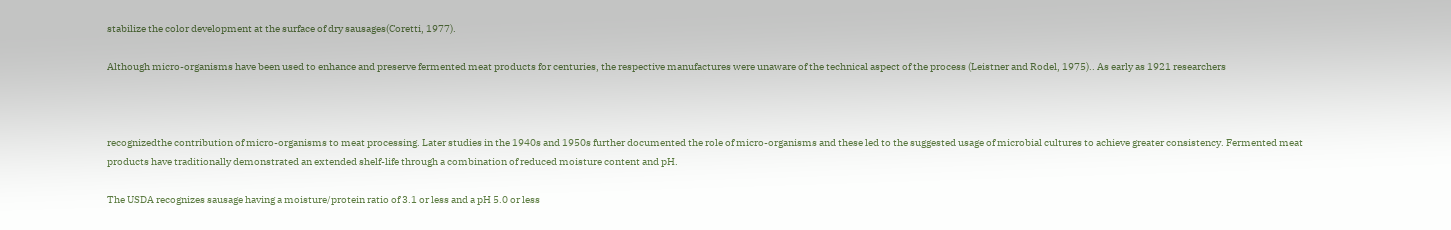stabilize the color development at the surface of dry sausages(Coretti, 1977).

Although micro-organisms have been used to enhance and preserve fermented meat products for centuries, the respective manufactures were unaware of the technical aspect of the process (Leistner and Rodel, 1975).. As early as 1921 researchers



recognizedthe contribution of micro-organisms to meat processing. Later studies in the 1940s and 1950s further documented the role of micro-organisms and these led to the suggested usage of microbial cultures to achieve greater consistency. Fermented meat products have traditionally demonstrated an extended shelf-life through a combination of reduced moisture content and pH.

The USDA recognizes sausage having a moisture/protein ratio of 3.1 or less and a pH 5.0 or less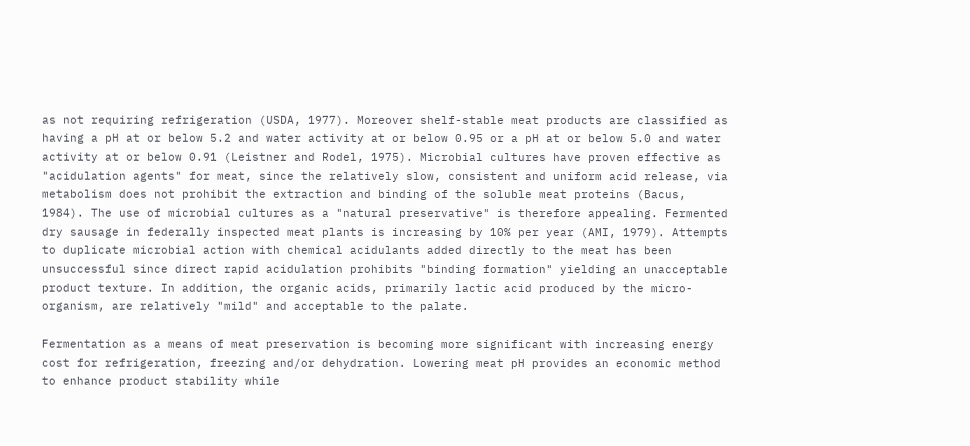as not requiring refrigeration (USDA, 1977). Moreover shelf-stable meat products are classified as having a pH at or below 5.2 and water activity at or below 0.95 or a pH at or below 5.0 and water activity at or below 0.91 (Leistner and Rodel, 1975). Microbial cultures have proven effective as "acidulation agents" for meat, since the relatively slow, consistent and uniform acid release, via metabolism does not prohibit the extraction and binding of the soluble meat proteins (Bacus, 1984). The use of microbial cultures as a "natural preservative" is therefore appealing. Fermented dry sausage in federally inspected meat plants is increasing by 10% per year (AMI, 1979). Attempts to duplicate microbial action with chemical acidulants added directly to the meat has been unsuccessful since direct rapid acidulation prohibits "binding formation" yielding an unacceptable product texture. In addition, the organic acids, primarily lactic acid produced by the micro-organism, are relatively "mild" and acceptable to the palate.

Fermentation as a means of meat preservation is becoming more significant with increasing energy cost for refrigeration, freezing and/or dehydration. Lowering meat pH provides an economic method to enhance product stability while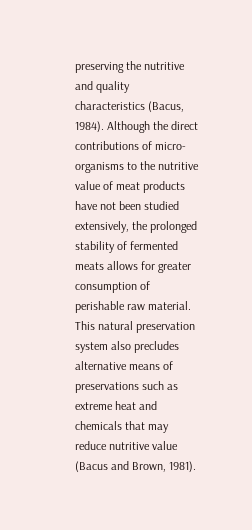preserving the nutritive and quality characteristics (Bacus, 1984). Although the direct contributions of micro-organisms to the nutritive value of meat products have not been studied extensively, the prolonged stability of fermented meats allows for greater consumption of perishable raw material. This natural preservation system also precludes alternative means of preservations such as extreme heat and chemicals that may reduce nutritive value (Bacus and Brown, 1981).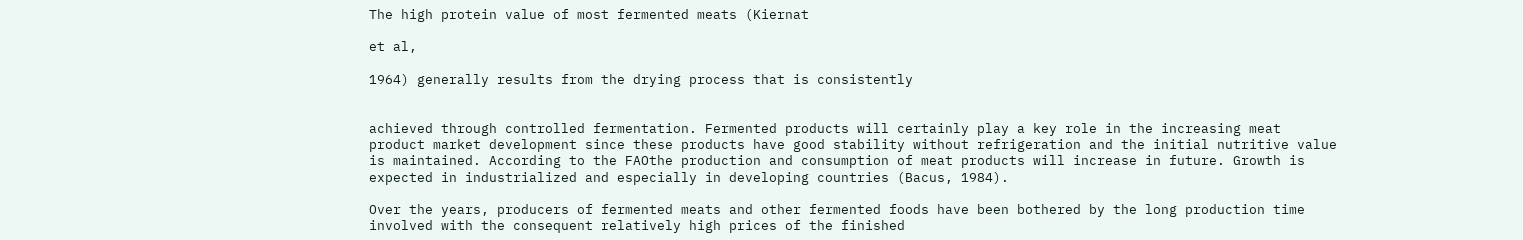The high protein value of most fermented meats (Kiernat

et al,

1964) generally results from the drying process that is consistently


achieved through controlled fermentation. Fermented products will certainly play a key role in the increasing meat product market development since these products have good stability without refrigeration and the initial nutritive value is maintained. According to the FAOthe production and consumption of meat products will increase in future. Growth is expected in industrialized and especially in developing countries (Bacus, 1984).

Over the years, producers of fermented meats and other fermented foods have been bothered by the long production time involved with the consequent relatively high prices of the finished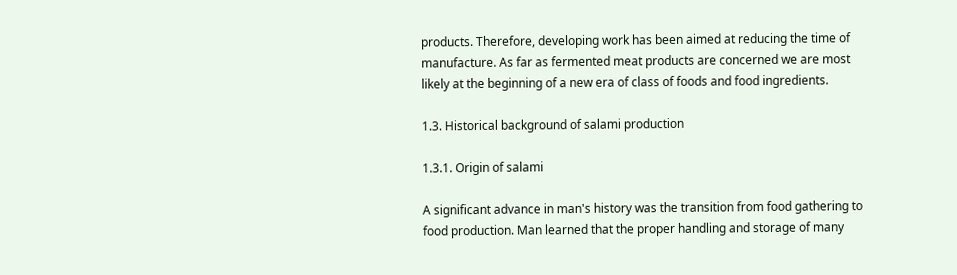products. Therefore, developing work has been aimed at reducing the time of manufacture. As far as fermented meat products are concerned we are most likely at the beginning of a new era of class of foods and food ingredients.

1.3. Historical background of salami production

1.3.1. Origin of salami

A significant advance in man's history was the transition from food gathering to food production. Man learned that the proper handling and storage of many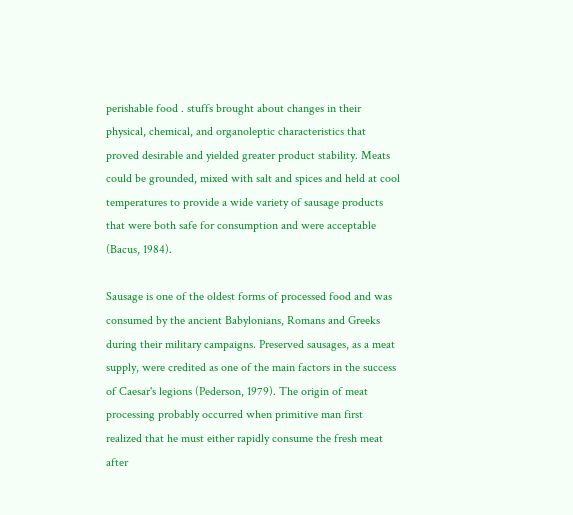perishable food . stuffs brought about changes in their physical, chemical, and organoleptic characteristics that proved desirable and yielded greater product stability. Meats could be grounded, mixed with salt and spices and held at cool temperatures to provide a wide variety of sausage products that were both safe for consumption and were acceptable (Bacus, 1984).

Sausage is one of the oldest forms of processed food and was consumed by the ancient Babylonians, Romans and Greeks during their military campaigns. Preserved sausages, as a meat supply, were credited as one of the main factors in the success of Caesar's legions (Pederson, 1979). The origin of meat processing probably occurred when primitive man first realized that he must either rapidly consume the fresh meat after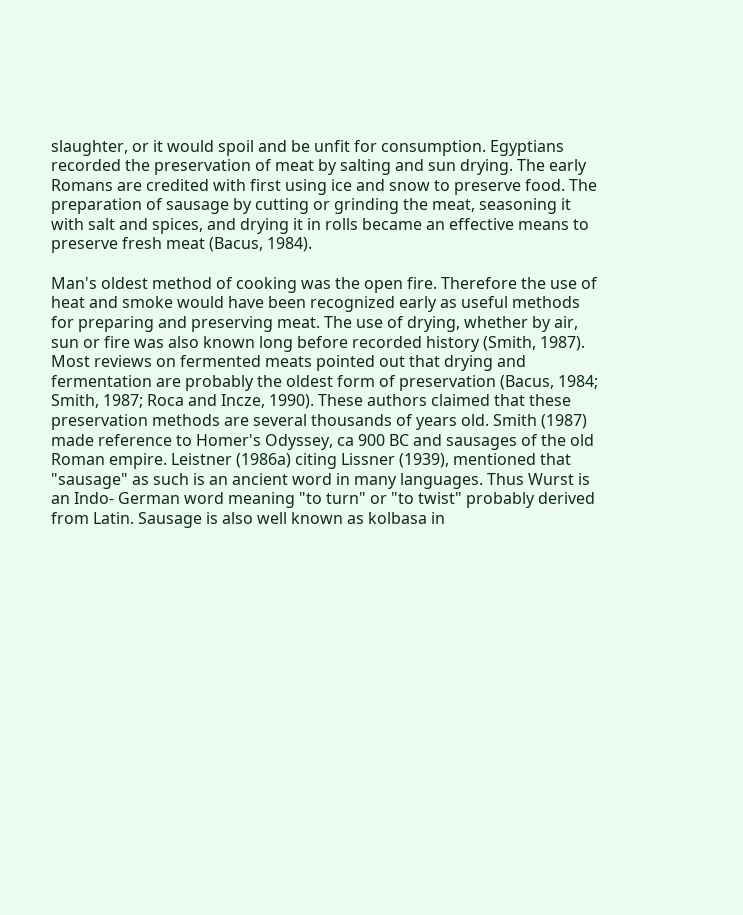slaughter, or it would spoil and be unfit for consumption. Egyptians recorded the preservation of meat by salting and sun drying. The early Romans are credited with first using ice and snow to preserve food. The preparation of sausage by cutting or grinding the meat, seasoning it with salt and spices, and drying it in rolls became an effective means to preserve fresh meat (Bacus, 1984).

Man's oldest method of cooking was the open fire. Therefore the use of heat and smoke would have been recognized early as useful methods for preparing and preserving meat. The use of drying, whether by air, sun or fire was also known long before recorded history (Smith, 1987). Most reviews on fermented meats pointed out that drying and fermentation are probably the oldest form of preservation (Bacus, 1984; Smith, 1987; Roca and Incze, 1990). These authors claimed that these preservation methods are several thousands of years old. Smith (1987) made reference to Homer's Odyssey, ca 900 BC and sausages of the old Roman empire. Leistner (1986a) citing Lissner (1939), mentioned that "sausage" as such is an ancient word in many languages. Thus Wurst is an Indo- German word meaning "to turn" or "to twist" probably derived from Latin. Sausage is also well known as kolbasa in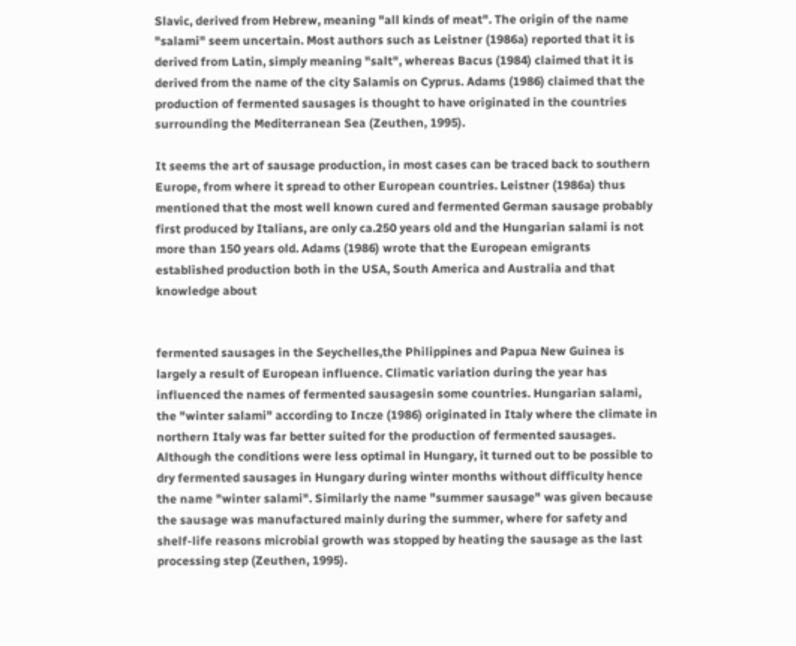Slavic, derived from Hebrew, meaning "all kinds of meat". The origin of the name "salami" seem uncertain. Most authors such as Leistner (1986a) reported that it is derived from Latin, simply meaning "salt", whereas Bacus (1984) claimed that it is derived from the name of the city Salamis on Cyprus. Adams (1986) claimed that the production of fermented sausages is thought to have originated in the countries surrounding the Mediterranean Sea (Zeuthen, 1995).

It seems the art of sausage production, in most cases can be traced back to southern Europe, from where it spread to other European countries. Leistner (1986a) thus mentioned that the most well known cured and fermented German sausage probably first produced by Italians, are only ca.250 years old and the Hungarian salami is not more than 150 years old. Adams (1986) wrote that the European emigrants established production both in the USA, South America and Australia and that knowledge about


fermented sausages in the Seychelles,the Philippines and Papua New Guinea is largely a result of European influence. Climatic variation during the year has influenced the names of fermented sausagesin some countries. Hungarian salami, the "winter salami" according to Incze (1986) originated in Italy where the climate in northern Italy was far better suited for the production of fermented sausages. Although the conditions were less optimal in Hungary, it turned out to be possible to dry fermented sausages in Hungary during winter months without difficulty hence the name "winter salami". Similarly the name "summer sausage" was given because the sausage was manufactured mainly during the summer, where for safety and shelf-life reasons microbial growth was stopped by heating the sausage as the last processing step (Zeuthen, 1995).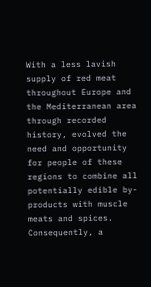With a less lavish supply of red meat throughout Europe and the Mediterranean area through recorded history, evolved the need and opportunity for people of these regions to combine all potentially edible by-products with muscle meats and spices. Consequently, a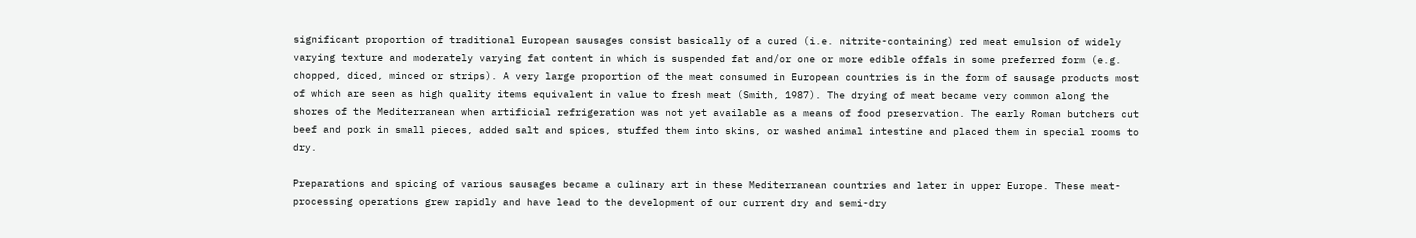significant proportion of traditional European sausages consist basically of a cured (i.e. nitrite-containing) red meat emulsion of widely varying texture and moderately varying fat content in which is suspended fat and/or one or more edible offals in some preferred form (e.g. chopped, diced, minced or strips). A very large proportion of the meat consumed in European countries is in the form of sausage products most of which are seen as high quality items equivalent in value to fresh meat (Smith, 1987). The drying of meat became very common along the shores of the Mediterranean when artificial refrigeration was not yet available as a means of food preservation. The early Roman butchers cut beef and pork in small pieces, added salt and spices, stuffed them into skins, or washed animal intestine and placed them in special rooms to dry.

Preparations and spicing of various sausages became a culinary art in these Mediterranean countries and later in upper Europe. These meat-processing operations grew rapidly and have lead to the development of our current dry and semi-dry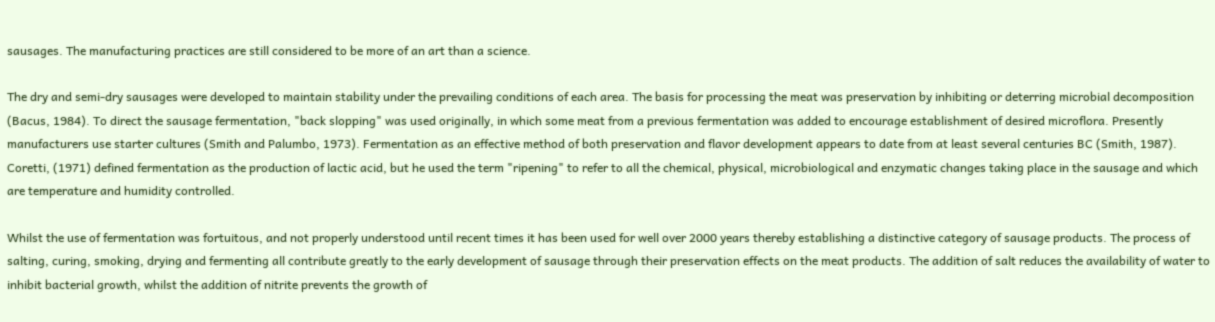sausages. The manufacturing practices are still considered to be more of an art than a science.

The dry and semi-dry sausages were developed to maintain stability under the prevailing conditions of each area. The basis for processing the meat was preservation by inhibiting or deterring microbial decomposition (Bacus, 1984). To direct the sausage fermentation, "back slopping" was used originally, in which some meat from a previous fermentation was added to encourage establishment of desired microflora. Presently manufacturers use starter cultures (Smith and Palumbo, 1973). Fermentation as an effective method of both preservation and flavor development appears to date from at least several centuries BC (Smith, 1987). Coretti, (1971) defined fermentation as the production of lactic acid, but he used the term "ripening" to refer to all the chemical, physical, microbiological and enzymatic changes taking place in the sausage and which are temperature and humidity controlled.

Whilst the use of fermentation was fortuitous, and not properly understood until recent times it has been used for well over 2000 years thereby establishing a distinctive category of sausage products. The process of salting, curing, smoking, drying and fermenting all contribute greatly to the early development of sausage through their preservation effects on the meat products. The addition of salt reduces the availability of water to inhibit bacterial growth, whilst the addition of nitrite prevents the growth of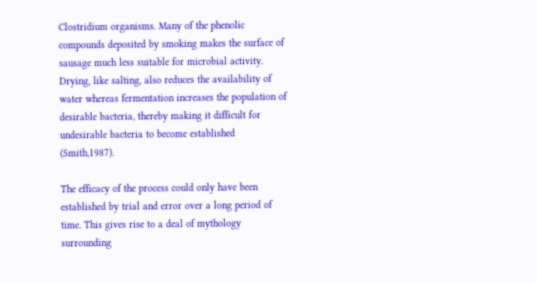Clostridium organisms. Many of the phenolic compounds deposited by smoking makes the surface of sausage much less suitable for microbial activity. Drying, like salting, also reduces the availability of water whereas fermentation increases the population of desirable bacteria, thereby making it difficult for undesirable bacteria to become established (Smith,1987).

The efficacy of the process could only have been established by trial and error over a long period of time. This gives rise to a deal of mythology surrounding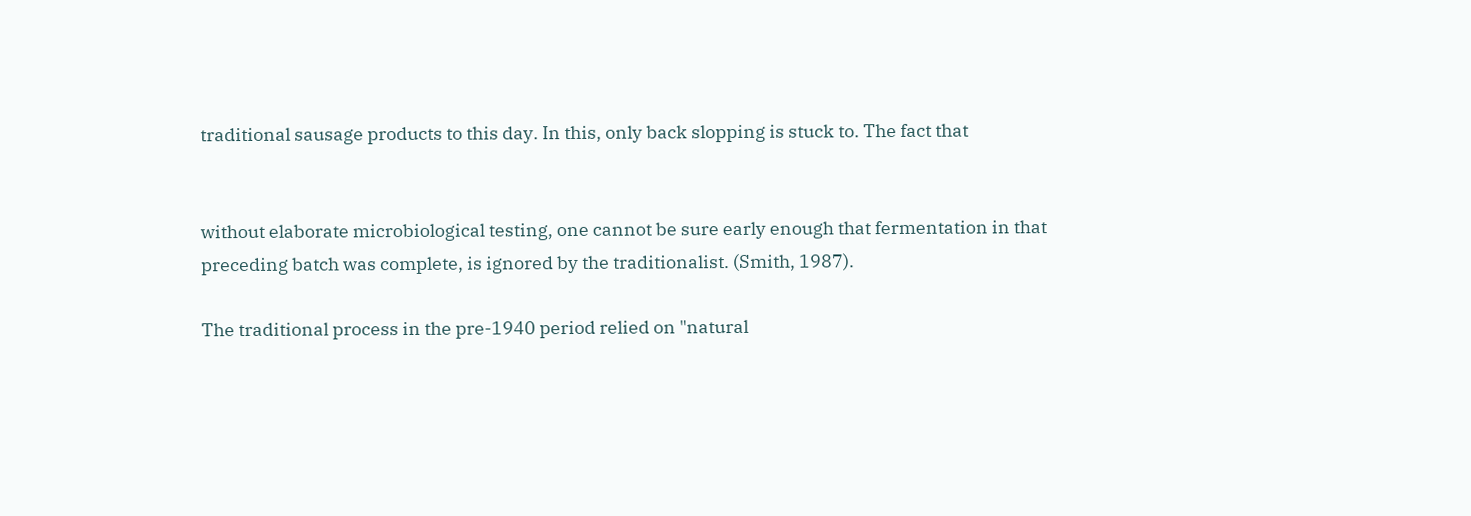traditional sausage products to this day. In this, only back slopping is stuck to. The fact that


without elaborate microbiological testing, one cannot be sure early enough that fermentation in that preceding batch was complete, is ignored by the traditionalist. (Smith, 1987).

The traditional process in the pre-1940 period relied on "natural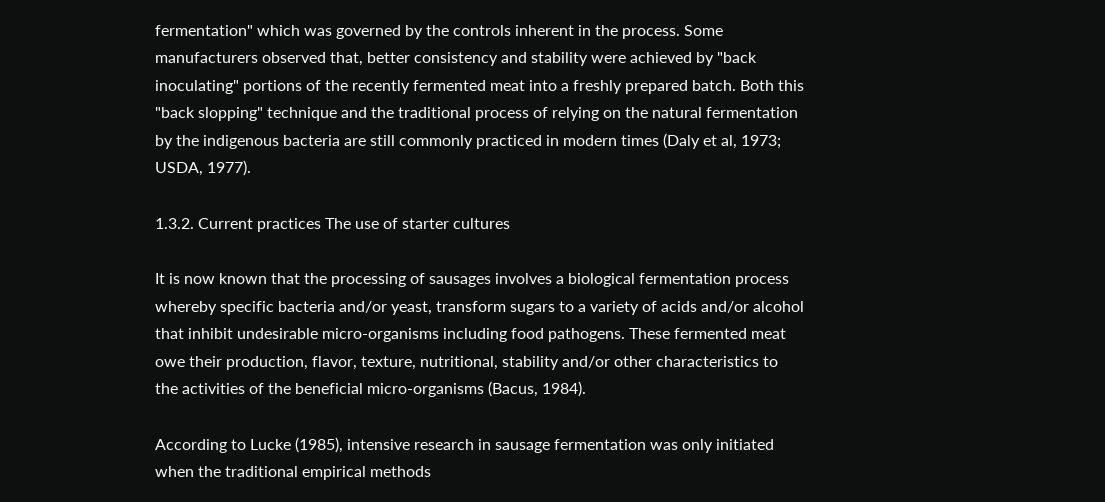fermentation" which was governed by the controls inherent in the process. Some manufacturers observed that, better consistency and stability were achieved by "back inoculating" portions of the recently fermented meat into a freshly prepared batch. Both this "back slopping" technique and the traditional process of relying on the natural fermentation by the indigenous bacteria are still commonly practiced in modern times (Daly et al, 1973; USDA, 1977).

1.3.2. Current practices The use of starter cultures

It is now known that the processing of sausages involves a biological fermentation process whereby specific bacteria and/or yeast, transform sugars to a variety of acids and/or alcohol that inhibit undesirable micro-organisms including food pathogens. These fermented meat owe their production, flavor, texture, nutritional, stability and/or other characteristics to the activities of the beneficial micro-organisms (Bacus, 1984).

According to Lucke (1985), intensive research in sausage fermentation was only initiated when the traditional empirical methods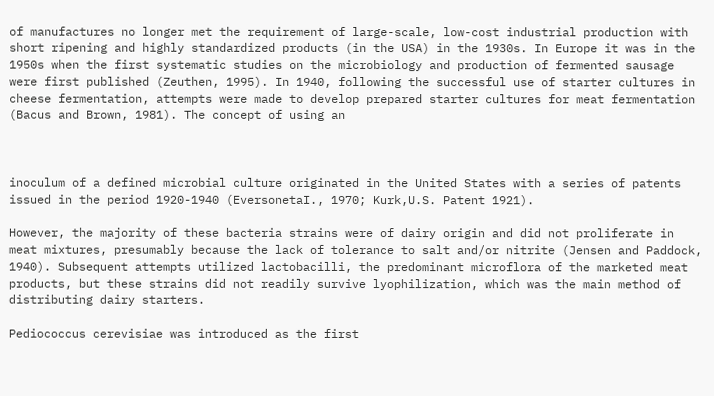of manufactures no longer met the requirement of large-scale, low-cost industrial production with short ripening and highly standardized products (in the USA) in the 1930s. In Europe it was in the 1950s when the first systematic studies on the microbiology and production of fermented sausage were first published (Zeuthen, 1995). In 1940, following the successful use of starter cultures in cheese fermentation, attempts were made to develop prepared starter cultures for meat fermentation (Bacus and Brown, 1981). The concept of using an



inoculum of a defined microbial culture originated in the United States with a series of patents issued in the period 1920-1940 (EversonetaI., 1970; Kurk,U.S. Patent 1921).

However, the majority of these bacteria strains were of dairy origin and did not proliferate in meat mixtures, presumably because the lack of tolerance to salt and/or nitrite (Jensen and Paddock, 1940). Subsequent attempts utilized lactobacilli, the predominant microflora of the marketed meat products, but these strains did not readily survive lyophilization, which was the main method of distributing dairy starters.

Pediococcus cerevisiae was introduced as the first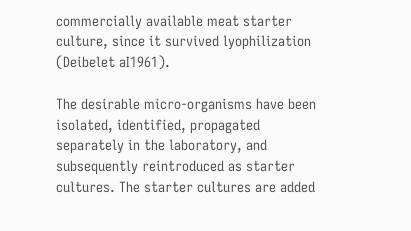commercially available meat starter culture, since it survived lyophilization (Deibelet aI1961).

The desirable micro-organisms have been isolated, identified, propagated separately in the laboratory, and subsequently reintroduced as starter cultures. The starter cultures are added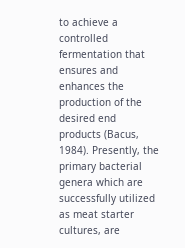to achieve a controlled fermentation that ensures and enhances the production of the desired end products (Bacus, 1984). Presently, the primary bacterial genera which are successfully utilized as meat starter cultures, are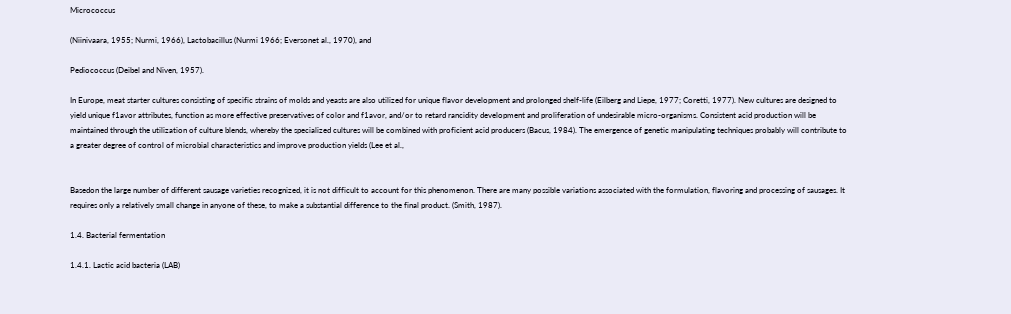Micrococcus

(Niinivaara, 1955; Nurmi, 1966), Lactobacillus (Nurmi 1966; Eversonet al., 1970), and

Pediococcus (Deibel and Niven, 1957).

In Europe, meat starter cultures consisting of specific strains of molds and yeasts are also utilized for unique flavor development and prolonged shelf-life (Eilberg and Liepe, 1977; Coretti, 1977). New cultures are designed to yield unique f1avor attributes, function as more effective preservatives of color and f1avor, and/or to retard rancidity development and proliferation of undesirable micro-organisms. Consistent acid production will be maintained through the utilization of culture blends, whereby the specialized cultures will be combined with proficient acid producers (Bacus, 1984). The emergence of genetic manipulating techniques probably will contribute to a greater degree of control of microbial characteristics and improve production yields (Lee et al.,


Basedon the large number of different sausage varieties recognized, it is not difficult to account for this phenomenon. There are many possible variations associated with the formulation, flavoring and processing of sausages. It requires only a relatively small change in anyone of these, to make a substantial difference to the final product. (Smith, 1987).

1.4. Bacterial fermentation

1.4.1. Lactic acid bacteria (LAB)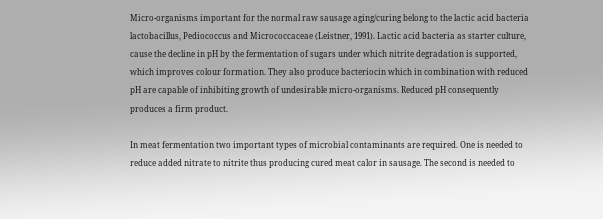Micro-organisms important for the normal raw sausage aging/curing belong to the lactic acid bacteria lactobacillus, Pediococcus and Micrococcaceae (Leistner, 1991). Lactic acid bacteria as starter culture, cause the decline in pH by the fermentation of sugars under which nitrite degradation is supported, which improves colour formation. They also produce bacteriocin which in combination with reduced pH are capable of inhibiting growth of undesirable micro-organisms. Reduced pH consequently produces a firm product.

In meat fermentation two important types of microbial contaminants are required. One is needed to reduce added nitrate to nitrite thus producing cured meat calor in sausage. The second is needed to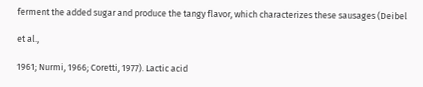ferment the added sugar and produce the tangy flavor, which characterizes these sausages (Deibel

et al.,

1961; Nurmi, 1966; Coretti, 1977). Lactic acid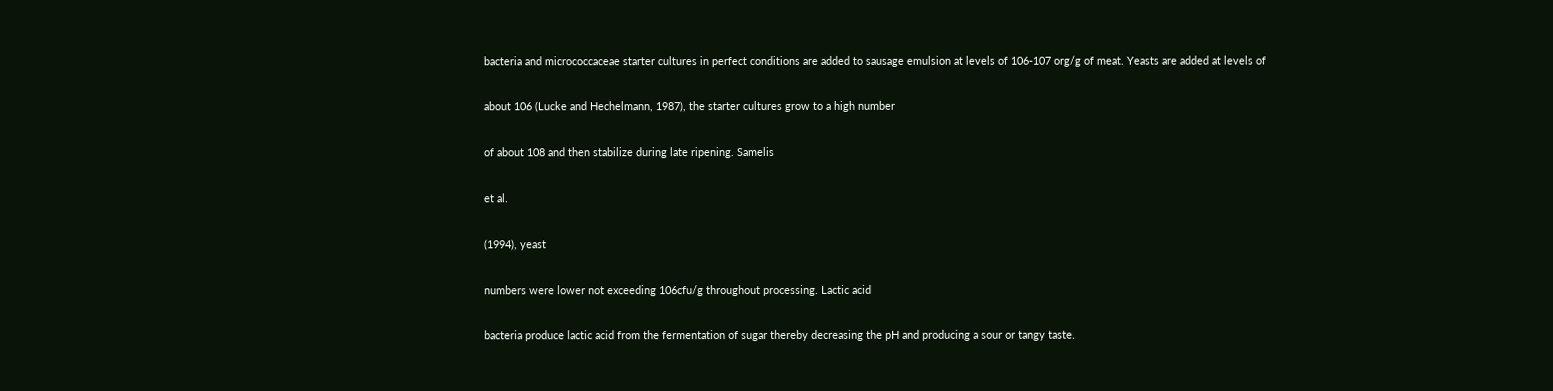bacteria and micrococcaceae starter cultures in perfect conditions are added to sausage emulsion at levels of 106-107 org/g of meat. Yeasts are added at levels of

about 106 (Lucke and Hechelmann, 1987), the starter cultures grow to a high number

of about 108 and then stabilize during late ripening. Samelis

et al.

(1994), yeast

numbers were lower not exceeding 106cfu/g throughout processing. Lactic acid

bacteria produce lactic acid from the fermentation of sugar thereby decreasing the pH and producing a sour or tangy taste.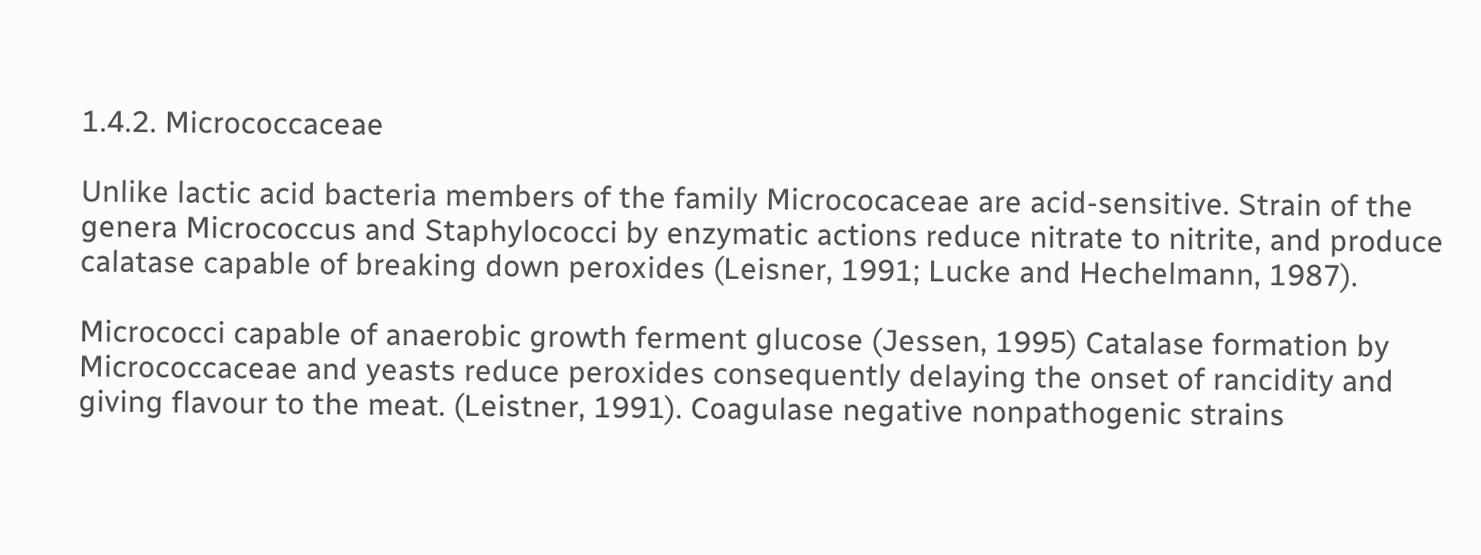1.4.2. Micrococcaceae

Unlike lactic acid bacteria members of the family Micrococaceae are acid-sensitive. Strain of the genera Micrococcus and Staphylococci by enzymatic actions reduce nitrate to nitrite, and produce calatase capable of breaking down peroxides (Leisner, 1991; Lucke and Hechelmann, 1987).

Micrococci capable of anaerobic growth ferment glucose (Jessen, 1995) Catalase formation by Micrococcaceae and yeasts reduce peroxides consequently delaying the onset of rancidity and giving flavour to the meat. (Leistner, 1991). Coagulase negative nonpathogenic strains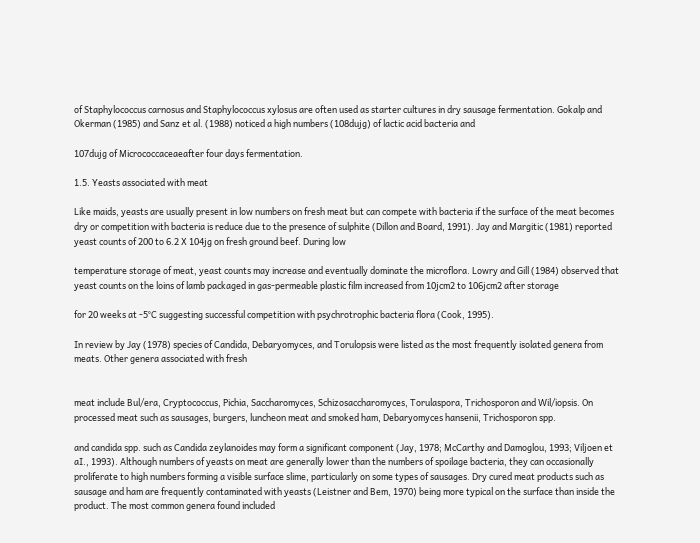of Staphylococcus carnosus and Staphylococcus xylosus are often used as starter cultures in dry sausage fermentation. Gokalp and Okerman (1985) and Sanz et al. (1988) noticed a high numbers (108dujg) of lactic acid bacteria and

107dujg of Micrococcaceaeafter four days fermentation.

1.5. Yeasts associated with meat

Like maids, yeasts are usually present in low numbers on fresh meat but can compete with bacteria if the surface of the meat becomes dry or competition with bacteria is reduce due to the presence of sulphite (Dillon and Board, 1991). Jay and Margitic (1981) reported yeast counts of 200 to 6.2 X 104jg on fresh ground beef. During low

temperature storage of meat, yeast counts may increase and eventually dominate the microflora. Lowry and Gill (1984) observed that yeast counts on the loins of lamb packaged in gas-permeable plastic film increased from 10jcm2 to 106jcm2 after storage

for 20 weeks at -5°C suggesting successful competition with psychrotrophic bacteria flora (Cook, 1995).

In review by Jay (1978) species of Candida, Debaryomyces, and Torulopsis were listed as the most frequently isolated genera from meats. Other genera associated with fresh


meat include Bul/era, Cryptococcus, Pichia, Saccharomyces, Schizosaccharomyces, Torulaspora, Trichosporon and Wil/iopsis. On processed meat such as sausages, burgers, luncheon meat and smoked ham, Debaryomyces hansenii, Trichosporon spp.

and candida spp. such as Candida zeylanoides may form a significant component (Jay, 1978; McCarthy and Damoglou, 1993; Viljoen et aI., 1993). Although numbers of yeasts on meat are generally lower than the numbers of spoilage bacteria, they can occasionally proliferate to high numbers forming a visible surface slime, particularly on some types of sausages. Dry cured meat products such as sausage and ham are frequently contaminated with yeasts (Leistner and Bem, 1970) being more typical on the surface than inside the product. The most common genera found included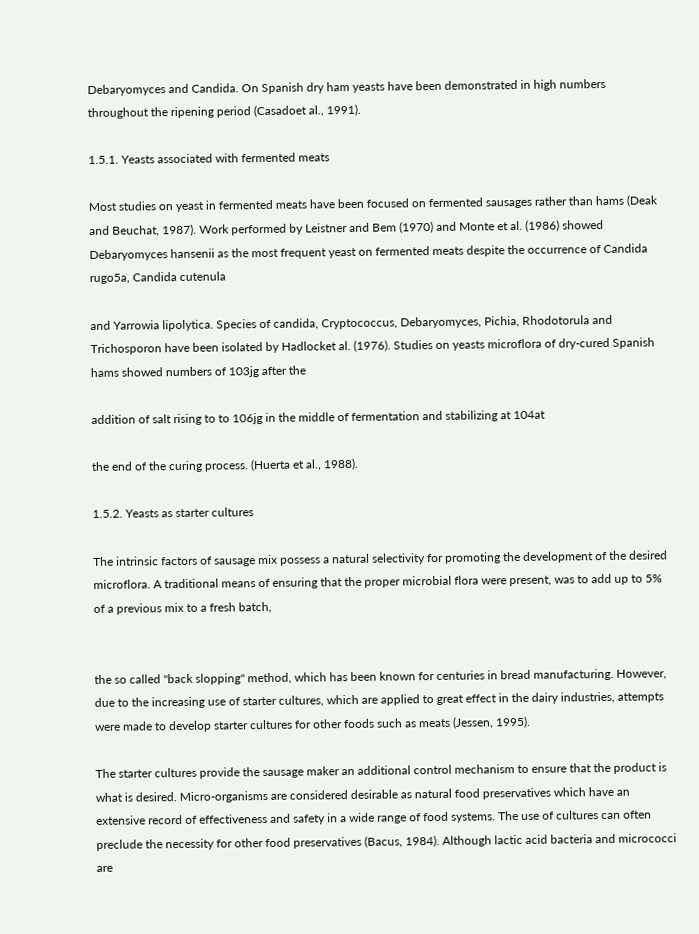Debaryomyces and Candida. On Spanish dry ham yeasts have been demonstrated in high numbers throughout the ripening period (Casadoet al., 1991).

1.5.1. Yeasts associated with fermented meats

Most studies on yeast in fermented meats have been focused on fermented sausages rather than hams (Deak and Beuchat, 1987). Work performed by Leistner and Bem (1970) and Monte et al. (1986) showed Debaryomyces hansenii as the most frequent yeast on fermented meats despite the occurrence of Candida rugo5a, Candida cutenula

and Yarrowia lipolytica. Species of candida, Cryptococcus, Debaryomyces, Pichia, Rhodotorula and Trichosporon have been isolated by Hadlocket al. (1976). Studies on yeasts microflora of dry-cured Spanish hams showed numbers of 103jg after the

addition of salt rising to to 106jg in the middle of fermentation and stabilizing at 104at

the end of the curing process. (Huerta et al., 1988).

1.5.2. Yeasts as starter cultures

The intrinsic factors of sausage mix possess a natural selectivity for promoting the development of the desired microflora. A traditional means of ensuring that the proper microbial flora were present, was to add up to 5% of a previous mix to a fresh batch,


the so called "back slopping" method, which has been known for centuries in bread manufacturing. However, due to the increasing use of starter cultures, which are applied to great effect in the dairy industries, attempts were made to develop starter cultures for other foods such as meats (Jessen, 1995).

The starter cultures provide the sausage maker an additional control mechanism to ensure that the product is what is desired. Micro-organisms are considered desirable as natural food preservatives which have an extensive record of effectiveness and safety in a wide range of food systems. The use of cultures can often preclude the necessity for other food preservatives (Bacus, 1984). Although lactic acid bacteria and micrococci are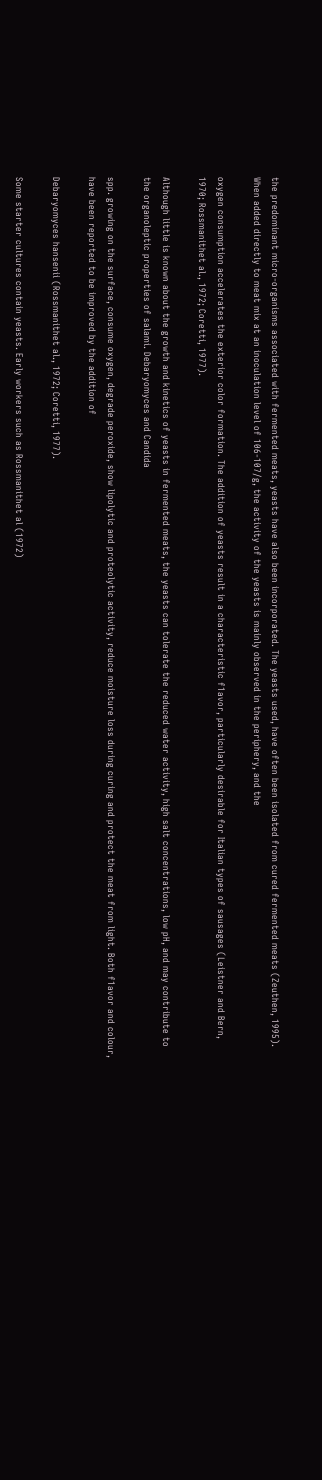the predominant micro-organisms associated with fermented meats, yeasts have also been incorporated. The yeasts used, have often been isolated from cured fermented meats (Zeuthen, 1995). When added directly to meat mix at an inoculation level of 106-107/g, the activity of the yeasts is mainly observed in the periphery, and the

oxygen consumption accelerates the exterior color formation. The addition of yeasts result in a characteristic f1avor, particularly desirable for Italian types of sausages (Leistner and Bern, 1970; Rossmanithet al., 1972; Coretti, 1977).

Although little is known about the growth and kinetics of yeasts in fermented meats, the yeasts can tolerate the reduced water activity, high salt concentrations, low pH, and may contribute to the organoleptic properties of salami. Debaryomyces and Candida

spp. growing on the surface, consume oxygen, degrade peroxide, show lipolytic and proteolytic activity, reduce moisture loss during curing and protect the meat from light. Both f1avor and colour, have been reported to be improved by the addition of

Debaryomyces hansenii (Rossmanithet al., 1972; Coretti, 1977).

Some starter cultures contain yeasts. Early workers such as Rossmanithet al (1972)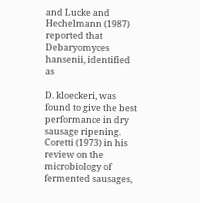and Lucke and Hechelmann (1987) reported that Debaryomyces hansenii, identified as

D. kloeckeri, was found to give the best performance in dry sausage ripening. Coretti (1973) in his review on the microbiology of fermented sausages,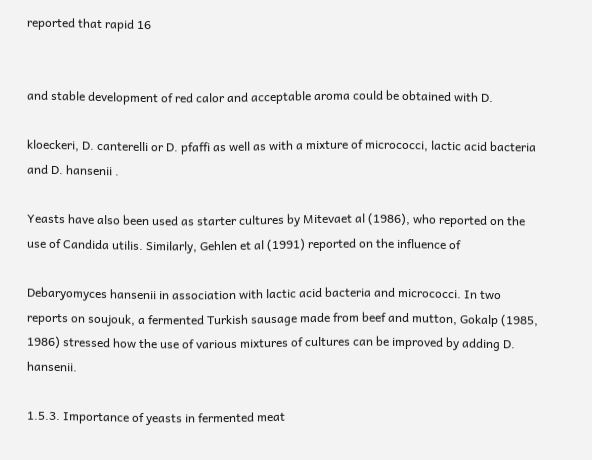reported that rapid 16


and stable development of red calor and acceptable aroma could be obtained with D.

kloeckeri, D. canterelli or D. pfaffi as well as with a mixture of micrococci, lactic acid bacteria and D. hansenii .

Yeasts have also been used as starter cultures by Mitevaet al (1986), who reported on the use of Candida utilis. Similarly, Gehlen et al (1991) reported on the influence of

Debaryomyces hansenii in association with lactic acid bacteria and micrococci. In two reports on soujouk, a fermented Turkish sausage made from beef and mutton, Gokalp (1985, 1986) stressed how the use of various mixtures of cultures can be improved by adding D. hansenii.

1.5.3. Importance of yeasts in fermented meat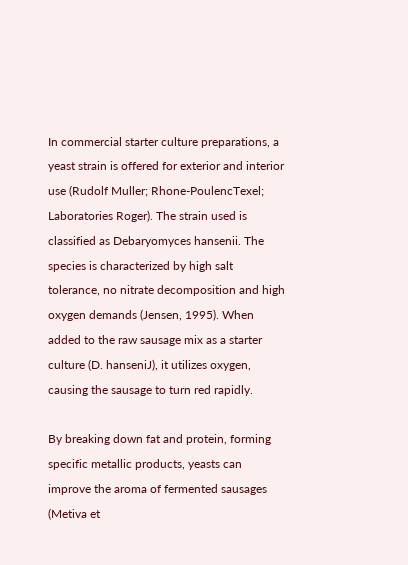In commercial starter culture preparations, a yeast strain is offered for exterior and interior use (Rudolf Muller; Rhone-PoulencTexel; Laboratories Roger). The strain used is classified as Debaryomyces hansenii. The species is characterized by high salt tolerance, no nitrate decomposition and high oxygen demands (Jensen, 1995). When added to the raw sausage mix as a starter culture (D. hanseniJ), it utilizes oxygen, causing the sausage to turn red rapidly.

By breaking down fat and protein, forming specific metallic products, yeasts can improve the aroma of fermented sausages (Metiva et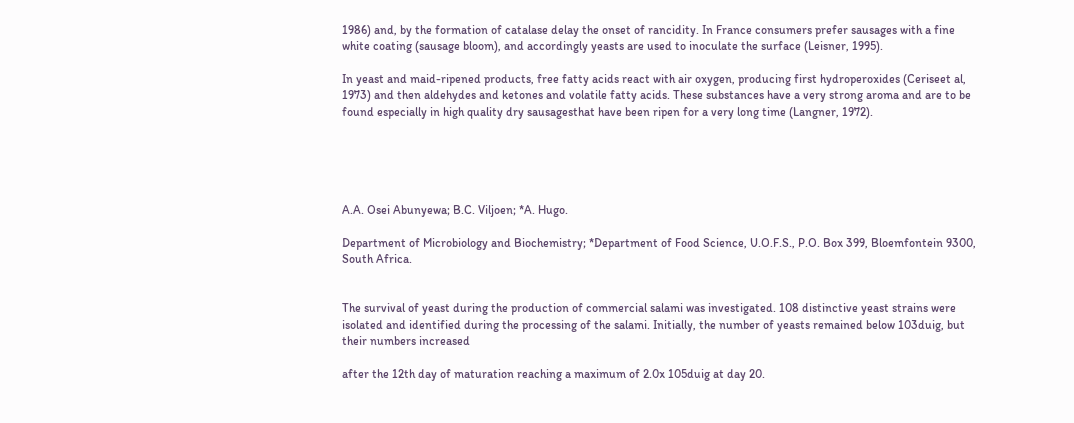1986) and, by the formation of catalase delay the onset of rancidity. In France consumers prefer sausages with a fine white coating (sausage bloom), and accordingly yeasts are used to inoculate the surface (Leisner, 1995).

In yeast and maid-ripened products, free fatty acids react with air oxygen, producing first hydroperoxides (Ceriseet al, 1973) and then aldehydes and ketones and volatile fatty acids. These substances have a very strong aroma and are to be found especially in high quality dry sausagesthat have been ripen for a very long time (Langner, 1972).





A.A. Osei Abunyewa; B.C. Viljoen; *A. Hugo.

Department of Microbiology and Biochemistry; *Department of Food Science, U.O.F.S., P.O. Box 399, Bloemfontein 9300, South Africa.


The survival of yeast during the production of commercial salami was investigated. 108 distinctive yeast strains were isolated and identified during the processing of the salami. Initially, the number of yeasts remained below 103duig, but their numbers increased

after the 12th day of maturation reaching a maximum of 2.0x 105duig at day 20.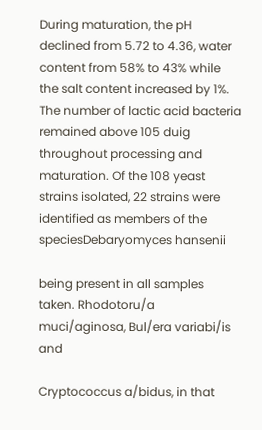During maturation, the pH declined from 5.72 to 4.36, water content from 58% to 43% while the salt content increased by 1%. The number of lactic acid bacteria remained above 105 duig throughout processing and maturation. Of the 108 yeast strains isolated, 22 strains were identified as members of the speciesDebaryomyces hansenii

being present in all samples taken. Rhodotoru/a muci/aginosa, Bul/era variabi/is and

Cryptococcus a/bidus, in that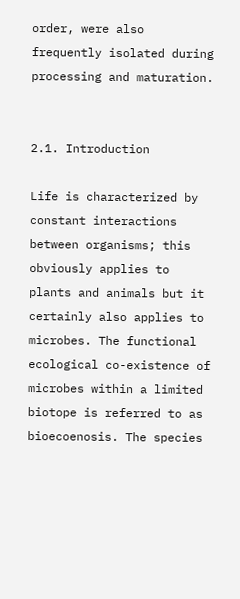order, were also frequently isolated during processing and maturation.


2.1. Introduction

Life is characterized by constant interactions between organisms; this obviously applies to plants and animals but it certainly also applies to microbes. The functional ecological co-existence of microbes within a limited biotope is referred to as bioecoenosis. The species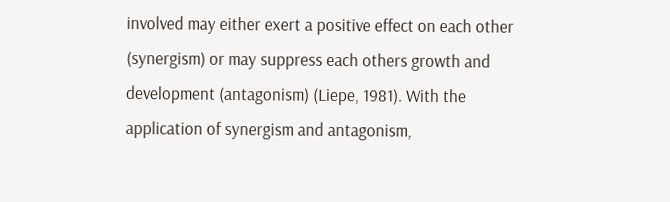involved may either exert a positive effect on each other (synergism) or may suppress each others growth and development (antagonism) (Liepe, 1981). With the application of synergism and antagonism,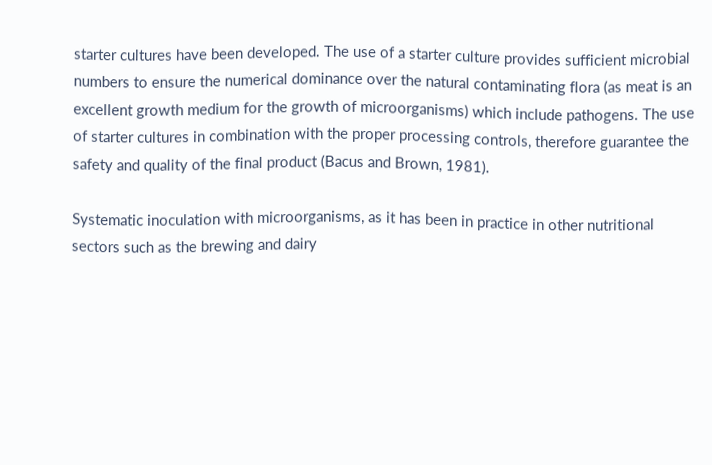starter cultures have been developed. The use of a starter culture provides sufficient microbial numbers to ensure the numerical dominance over the natural contaminating flora (as meat is an excellent growth medium for the growth of microorganisms) which include pathogens. The use of starter cultures in combination with the proper processing controls, therefore guarantee the safety and quality of the final product (Bacus and Brown, 1981).

Systematic inoculation with microorganisms, as it has been in practice in other nutritional sectors such as the brewing and dairy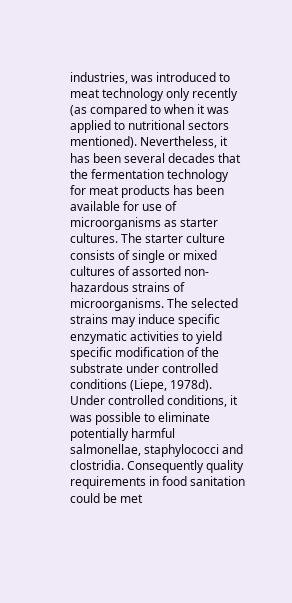industries, was introduced to meat technology only recently (as compared to when it was applied to nutritional sectors mentioned). Nevertheless, it has been several decades that the fermentation technology for meat products has been available for use of microorganisms as starter cultures. The starter culture consists of single or mixed cultures of assorted non-hazardous strains of microorganisms. The selected strains may induce specific enzymatic activities to yield specific modification of the substrate under controlled conditions (Liepe, 1978d). Under controlled conditions, it was possible to eliminate potentially harmful salmonellae, staphylococci and clostridia. Consequently quality requirements in food sanitation could be met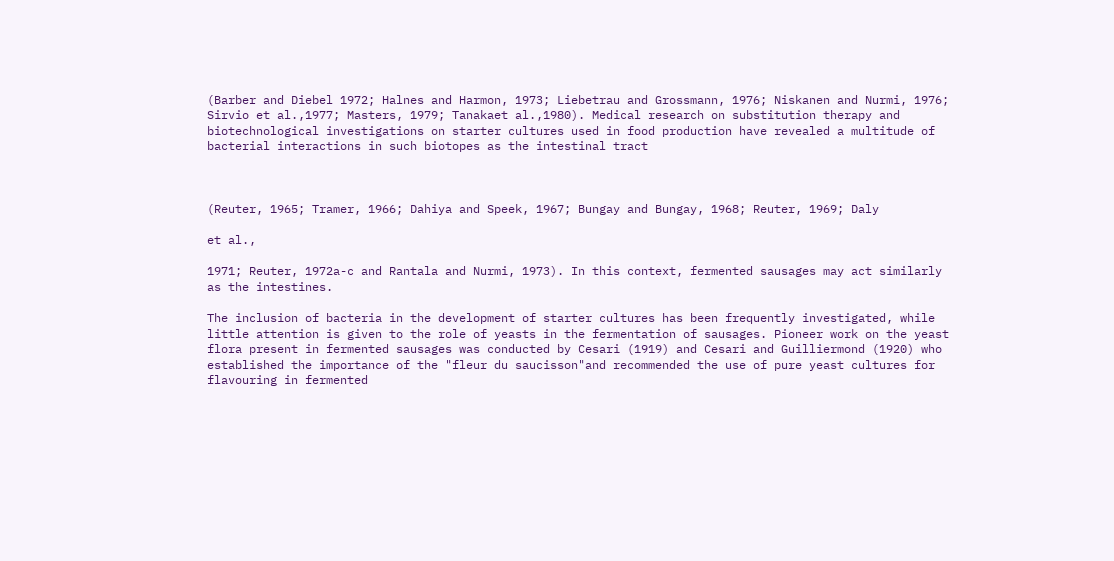(Barber and Diebel 1972; Halnes and Harmon, 1973; Liebetrau and Grossmann, 1976; Niskanen and Nurmi, 1976; Sirvio et al.,1977; Masters, 1979; Tanakaet al.,1980). Medical research on substitution therapy and biotechnological investigations on starter cultures used in food production have revealed a multitude of bacterial interactions in such biotopes as the intestinal tract



(Reuter, 1965; Tramer, 1966; Dahiya and Speek, 1967; Bungay and Bungay, 1968; Reuter, 1969; Daly

et al.,

1971; Reuter, 1972a-c and Rantala and Nurmi, 1973). In this context, fermented sausages may act similarly as the intestines.

The inclusion of bacteria in the development of starter cultures has been frequently investigated, while little attention is given to the role of yeasts in the fermentation of sausages. Pioneer work on the yeast flora present in fermented sausages was conducted by Cesari (1919) and Cesari and Guilliermond (1920) who established the importance of the "fleur du saucisson"and recommended the use of pure yeast cultures for flavouring in fermented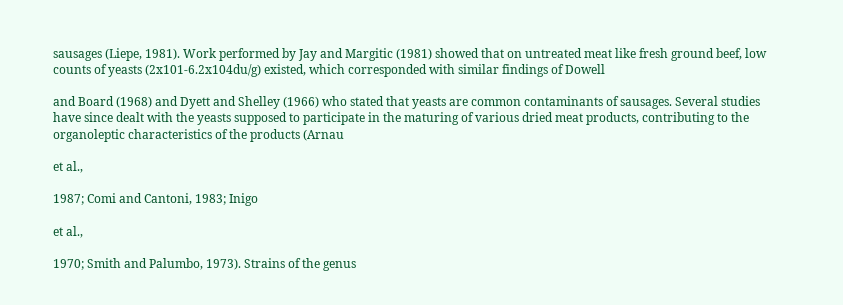sausages (Liepe, 1981). Work performed by Jay and Margitic (1981) showed that on untreated meat like fresh ground beef, low counts of yeasts (2x101-6.2x104du/g) existed, which corresponded with similar findings of Dowell

and Board (1968) and Dyett and Shelley (1966) who stated that yeasts are common contaminants of sausages. Several studies have since dealt with the yeasts supposed to participate in the maturing of various dried meat products, contributing to the organoleptic characteristics of the products (Arnau

et al.,

1987; Comi and Cantoni, 1983; Inigo

et al.,

1970; Smith and Palumbo, 1973). Strains of the genus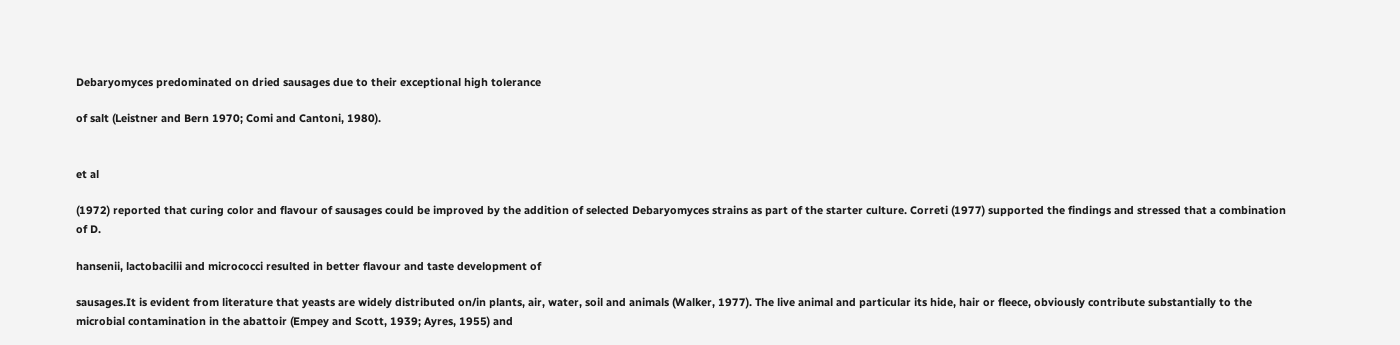Debaryomyces predominated on dried sausages due to their exceptional high tolerance

of salt (Leistner and Bern 1970; Comi and Cantoni, 1980).


et al

(1972) reported that curing color and flavour of sausages could be improved by the addition of selected Debaryomyces strains as part of the starter culture. Correti (1977) supported the findings and stressed that a combination of D.

hansenii, lactobacilii and micrococci resulted in better flavour and taste development of

sausages.It is evident from literature that yeasts are widely distributed on/in plants, air, water, soil and animals (Walker, 1977). The live animal and particular its hide, hair or fleece, obviously contribute substantially to the microbial contamination in the abattoir (Empey and Scott, 1939; Ayres, 1955) and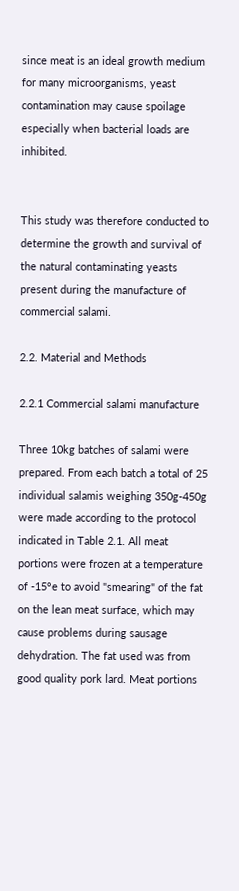since meat is an ideal growth medium for many microorganisms, yeast contamination may cause spoilage especially when bacterial loads are inhibited.


This study was therefore conducted to determine the growth and survival of the natural contaminating yeasts present during the manufacture of commercial salami.

2.2. Material and Methods

2.2.1 Commercial salami manufacture

Three 10kg batches of salami were prepared. From each batch a total of 25 individual salamis weighing 350g-450g were made according to the protocol indicated in Table 2.1. All meat portions were frozen at a temperature of -15°e to avoid "smearing" of the fat on the lean meat surface, which may cause problems during sausage dehydration. The fat used was from good quality pork lard. Meat portions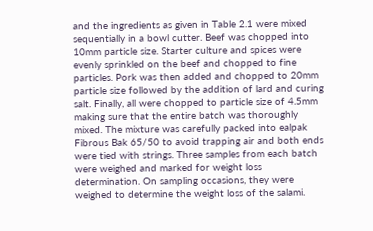and the ingredients as given in Table 2.1 were mixed sequentially in a bowl cutter. Beef was chopped into 10mm particle size. Starter culture and spices were evenly sprinkled on the beef and chopped to fine particles. Pork was then added and chopped to 20mm particle size followed by the addition of lard and curing salt. Finally, all were chopped to particle size of 4.5mm making sure that the entire batch was thoroughly mixed. The mixture was carefully packed into ealpak Fibrous Bak 65/50 to avoid trapping air and both ends were tied with strings. Three samples from each batch were weighed and marked for weight loss determination. On sampling occasions, they were weighed to determine the weight loss of the salami.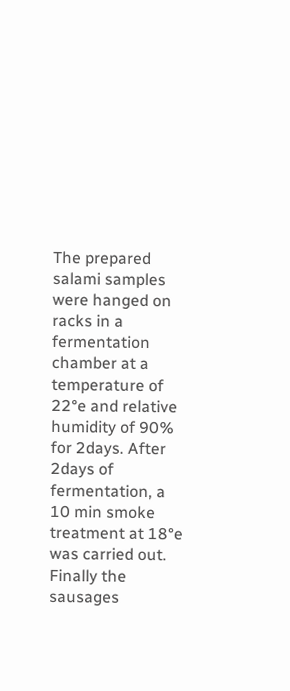The prepared salami samples were hanged on racks in a fermentation chamber at a temperature of 22°e and relative humidity of 90% for 2days. After 2days of fermentation, a 10 min smoke treatment at 18°e was carried out. Finally the sausages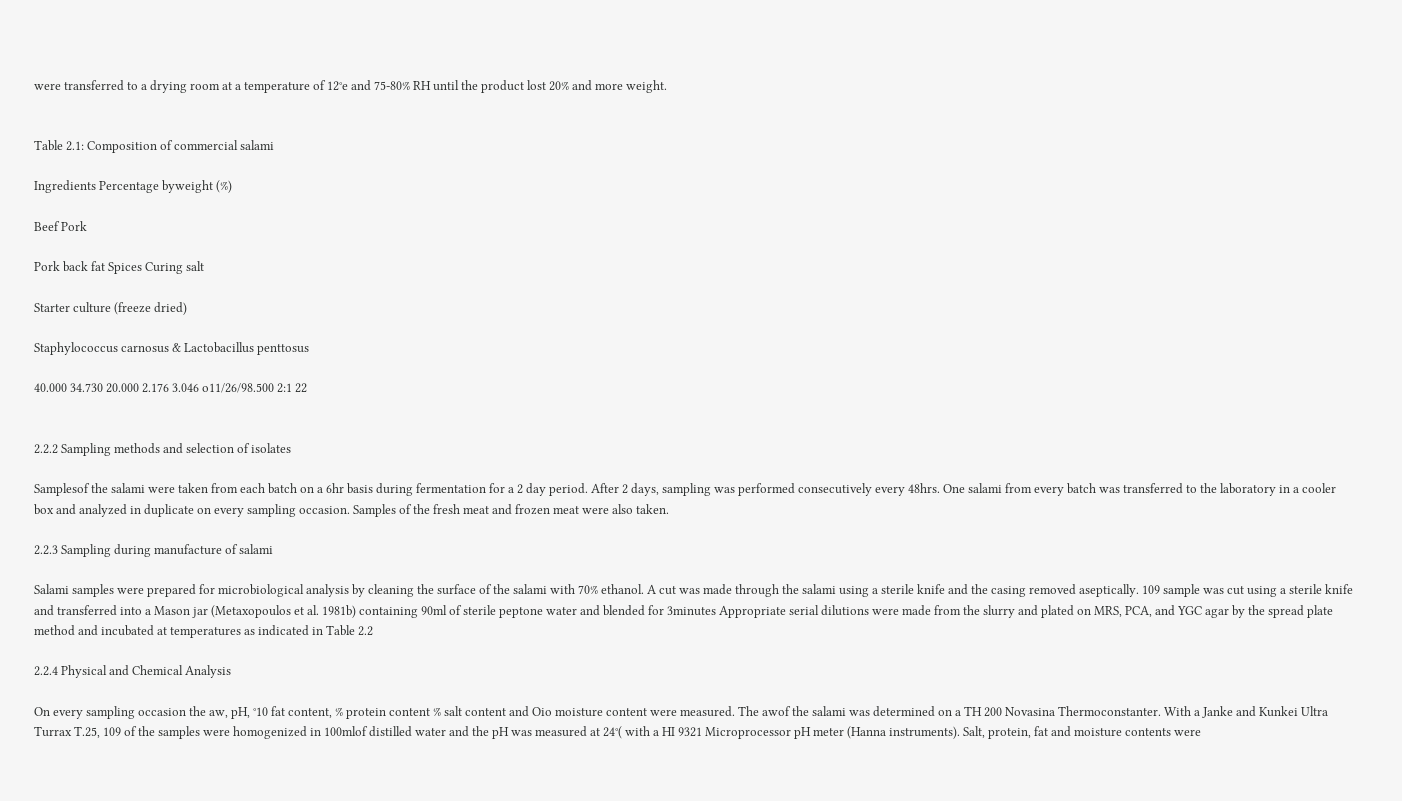were transferred to a drying room at a temperature of 12°e and 75-80% RH until the product lost 20% and more weight.


Table 2.1: Composition of commercial salami

Ingredients Percentage byweight (%)

Beef Pork

Pork back fat Spices Curing salt

Starter culture (freeze dried)

Staphylococcus carnosus & Lactobacillus penttosus

40.000 34.730 20.000 2.176 3.046 o11/26/98.500 2:1 22


2.2.2 Sampling methods and selection of isolates

Samplesof the salami were taken from each batch on a 6hr basis during fermentation for a 2 day period. After 2 days, sampling was performed consecutively every 48hrs. One salami from every batch was transferred to the laboratory in a cooler box and analyzed in duplicate on every sampling occasion. Samples of the fresh meat and frozen meat were also taken.

2.2.3 Sampling during manufacture of salami

Salami samples were prepared for microbiological analysis by cleaning the surface of the salami with 70% ethanol. A cut was made through the salami using a sterile knife and the casing removed aseptically. 109 sample was cut using a sterile knife and transferred into a Mason jar (Metaxopoulos et al. 1981b) containing 90ml of sterile peptone water and blended for 3minutes Appropriate serial dilutions were made from the slurry and plated on MRS, PCA, and YGC agar by the spread plate method and incubated at temperatures as indicated in Table 2.2

2.2.4 Physical and Chemical Analysis

On every sampling occasion the aw, pH, °10 fat content, % protein content % salt content and Oio moisture content were measured. The awof the salami was determined on a TH 200 Novasina Thermoconstanter. With a Janke and Kunkei Ultra Turrax T.25, 109 of the samples were homogenized in 100mlof distilled water and the pH was measured at 24°( with a HI 9321 Microprocessor pH meter (Hanna instruments). Salt, protein, fat and moisture contents were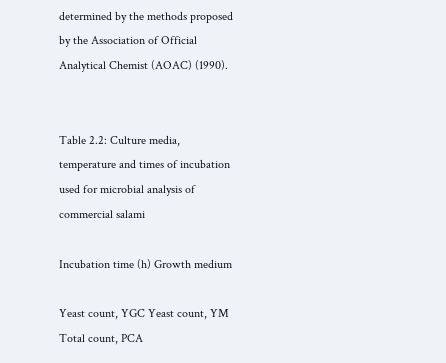determined by the methods proposed by the Association of Official Analytical Chemist (AOAC) (1990).


Table 2.2: Culture media, temperature and times of incubation used for microbial analysis of commercial salami

Incubation time (h) Growth medium

Yeast count, YGC Yeast count, YM Total count, PCA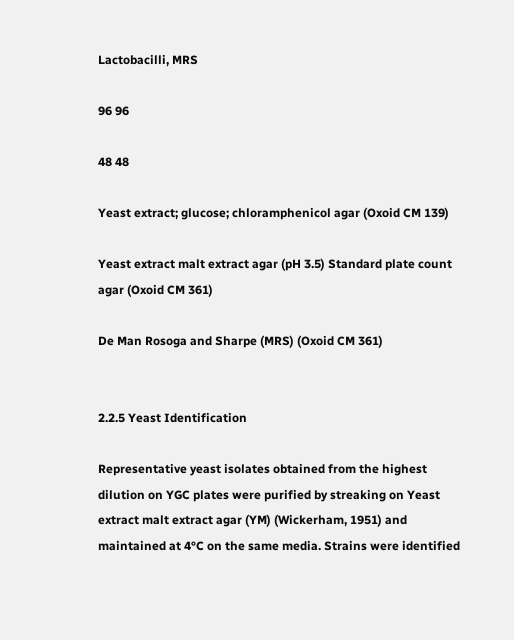Lactobacilli, MRS

96 96

48 48

Yeast extract; glucose; chloramphenicol agar (Oxoid CM 139)

Yeast extract malt extract agar (pH 3.5) Standard plate count agar (Oxoid CM 361)

De Man Rosoga and Sharpe (MRS) (Oxoid CM 361)


2.2.5 Yeast Identification

Representative yeast isolates obtained from the highest dilution on YGC plates were purified by streaking on Yeast extract malt extract agar (YM) (Wickerham, 1951) and maintained at 4°C on the same media. Strains were identified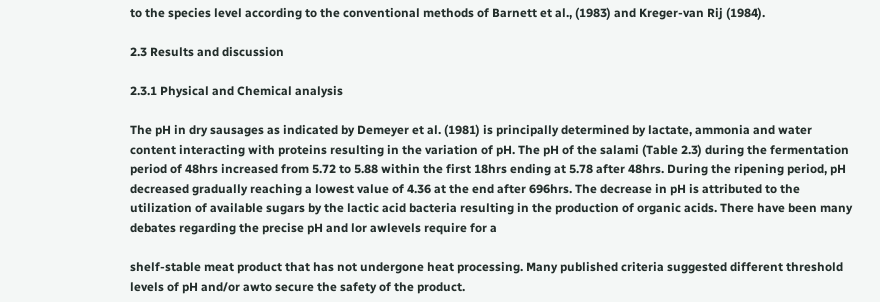to the species level according to the conventional methods of Barnett et al., (1983) and Kreger-van Rij (1984).

2.3 Results and discussion

2.3.1 Physical and Chemical analysis

The pH in dry sausages as indicated by Demeyer et al. (1981) is principally determined by lactate, ammonia and water content interacting with proteins resulting in the variation of pH. The pH of the salami (Table 2.3) during the fermentation period of 48hrs increased from 5.72 to 5.88 within the first 18hrs ending at 5.78 after 48hrs. During the ripening period, pH decreased gradually reaching a lowest value of 4.36 at the end after 696hrs. The decrease in pH is attributed to the utilization of available sugars by the lactic acid bacteria resulting in the production of organic acids. There have been many debates regarding the precise pH and lor awlevels require for a

shelf-stable meat product that has not undergone heat processing. Many published criteria suggested different threshold levels of pH and/or awto secure the safety of the product.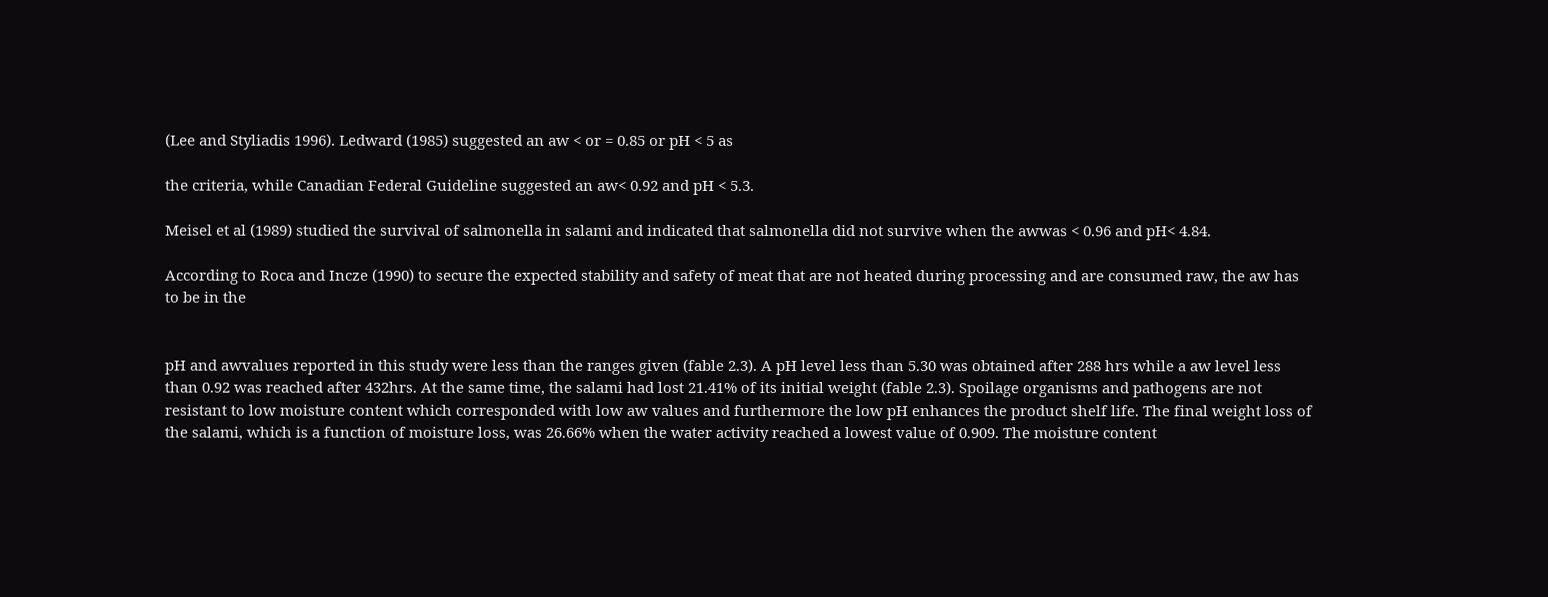(Lee and Styliadis 1996). Ledward (1985) suggested an aw < or = 0.85 or pH < 5 as

the criteria, while Canadian Federal Guideline suggested an aw< 0.92 and pH < 5.3.

Meisel et al (1989) studied the survival of salmonella in salami and indicated that salmonella did not survive when the awwas < 0.96 and pH< 4.84.

According to Roca and Incze (1990) to secure the expected stability and safety of meat that are not heated during processing and are consumed raw, the aw has to be in the


pH and awvalues reported in this study were less than the ranges given (fable 2.3). A pH level less than 5.30 was obtained after 288 hrs while a aw level less than 0.92 was reached after 432hrs. At the same time, the salami had lost 21.41% of its initial weight (fable 2.3). Spoilage organisms and pathogens are not resistant to low moisture content which corresponded with low aw values and furthermore the low pH enhances the product shelf life. The final weight loss of the salami, which is a function of moisture loss, was 26.66% when the water activity reached a lowest value of 0.909. The moisture content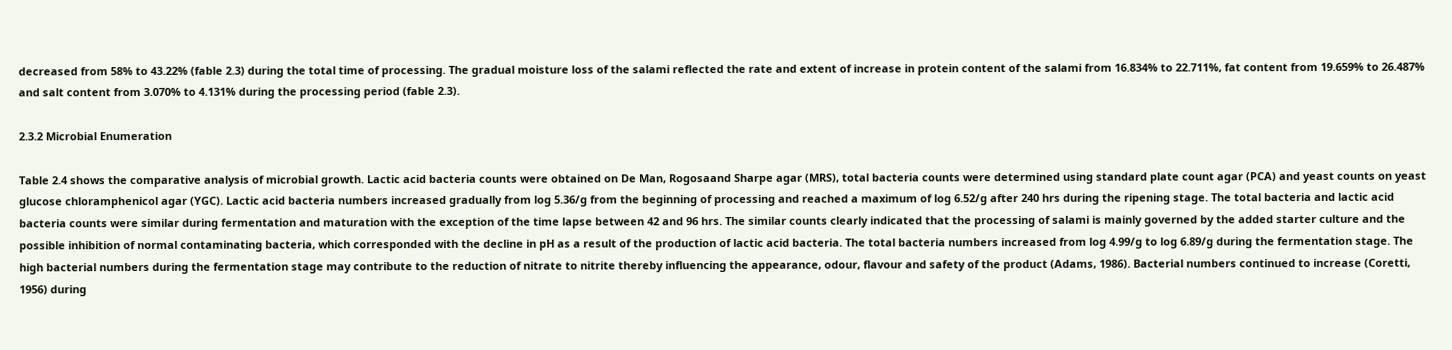decreased from 58% to 43.22% (fable 2.3) during the total time of processing. The gradual moisture loss of the salami reflected the rate and extent of increase in protein content of the salami from 16.834% to 22.711%, fat content from 19.659% to 26.487% and salt content from 3.070% to 4.131% during the processing period (fable 2.3).

2.3.2 Microbial Enumeration

Table 2.4 shows the comparative analysis of microbial growth. Lactic acid bacteria counts were obtained on De Man, Rogosaand Sharpe agar (MRS), total bacteria counts were determined using standard plate count agar (PCA) and yeast counts on yeast glucose chloramphenicol agar (YGC). Lactic acid bacteria numbers increased gradually from log 5.36/g from the beginning of processing and reached a maximum of log 6.52/g after 240 hrs during the ripening stage. The total bacteria and lactic acid bacteria counts were similar during fermentation and maturation with the exception of the time lapse between 42 and 96 hrs. The similar counts clearly indicated that the processing of salami is mainly governed by the added starter culture and the possible inhibition of normal contaminating bacteria, which corresponded with the decline in pH as a result of the production of lactic acid bacteria. The total bacteria numbers increased from log 4.99/g to log 6.89/g during the fermentation stage. The high bacterial numbers during the fermentation stage may contribute to the reduction of nitrate to nitrite thereby influencing the appearance, odour, flavour and safety of the product (Adams, 1986). Bacterial numbers continued to increase (Coretti, 1956) during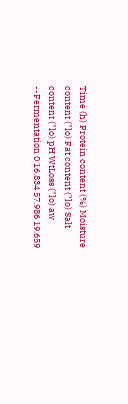Time (h) Protein content (%) Moisture content ("lo) Fat content ("lo) Salt content ("lo) pH WtLoss ("lo) aw --Fermentation 0 16.834 57.986 19.659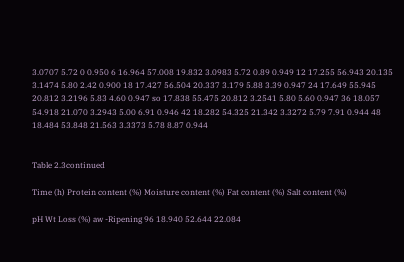3.0707 5.72 0 0.950 6 16.964 57.008 19.832 3.0983 5.72 0.89 0.949 12 17.255 56.943 20.135 3.1474 5.80 2.42 0.900 18 17.427 56.504 20.337 3.179 5.88 3.39 0.947 24 17.649 55.945 20.812 3.2196 5.83 4.60 0.947 so 17.838 55.475 20.812 3.2541 5.80 5.60 0.947 36 18.057 54.918 21.070 3.2943 5.00 6.91 0.946 42 18.282 54.325 21.342 3.3272 5.79 7.91 0.944 48 18.484 53.848 21.563 3.3373 5.78 8.87 0.944


Table 2.3continued

Time (h) Protein content (%) Moisture content (%) Fat content (%) Salt content (%)

pH Wt Loss (%) aw -Ripening 96 18.940 52.644 22.084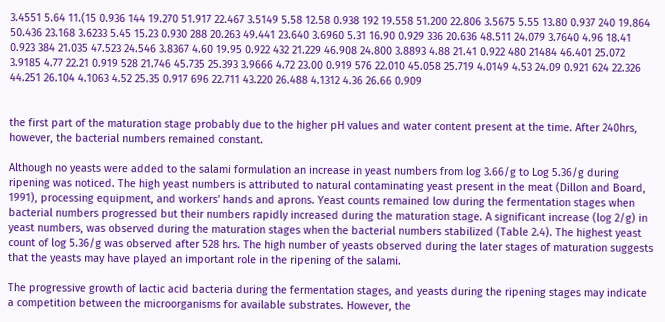3.4551 5.64 11.(15 0.936 144 19.270 51.917 22.467 3.5149 5.58 12.58 0.938 192 19.558 51.200 22.806 3.5675 5.55 13.80 0.937 240 19.864 50.436 23.168 3.6233 5.45 15.23 0.930 288 20.263 49.441 23.640 3.6960 5.31 16.90 0.929 336 20.636 48.511 24.079 3.7640 4.96 18.41 0.923 384 21.035 47.523 24.546 3.8367 4.60 19.95 0.922 432 21.229 46.908 24.800 3.8893 4.88 21.41 0.922 480 21484 46.401 25.072 3.9185 4.77 22.21 0.919 528 21.746 45.735 25.393 3.9666 4.72 23.00 0.919 576 22.010 45.058 25.719 4.0149 4.53 24.09 0.921 624 22.326 44.251 26.104 4.1063 4.52 25.35 0.917 696 22.711 43.220 26.488 4.1312 4.36 26.66 0.909


the first part of the maturation stage probably due to the higher pH values and water content present at the time. After 240hrs, however, the bacterial numbers remained constant.

Although no yeasts were added to the salami formulation an increase in yeast numbers from log 3.66/g to Log 5.36/g during ripening was noticed. The high yeast numbers is attributed to natural contaminating yeast present in the meat (Dillon and Board, 1991), processing equipment, and workers' hands and aprons. Yeast counts remained low during the fermentation stages when bacterial numbers progressed but their numbers rapidly increased during the maturation stage. A significant increase (log 2/g) in yeast numbers, was observed during the maturation stages when the bacterial numbers stabilized (Table 2.4). The highest yeast count of log 5.36/g was observed after 528 hrs. The high number of yeasts observed during the later stages of maturation suggests that the yeasts may have played an important role in the ripening of the salami.

The progressive growth of lactic acid bacteria during the fermentation stages, and yeasts during the ripening stages may indicate a competition between the microorganisms for available substrates. However, the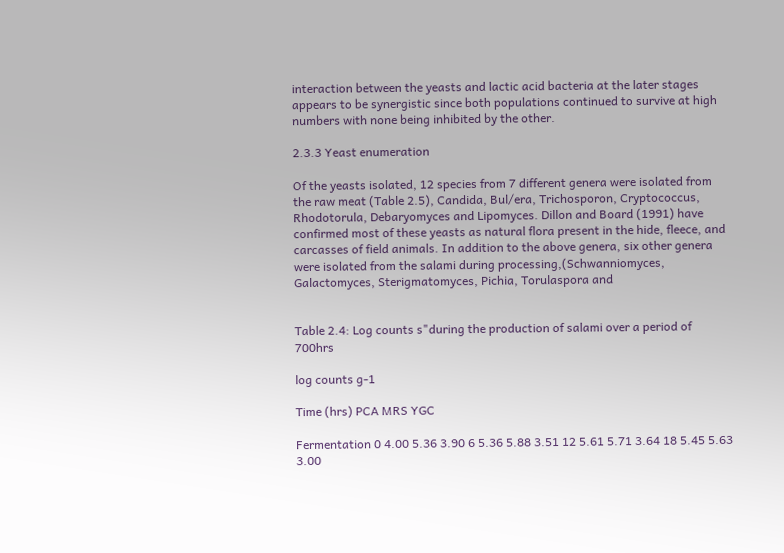interaction between the yeasts and lactic acid bacteria at the later stages appears to be synergistic since both populations continued to survive at high numbers with none being inhibited by the other.

2.3.3 Yeast enumeration

Of the yeasts isolated, 12 species from 7 different genera were isolated from the raw meat (Table 2.5), Candida, Bul/era, Trichosporon, Cryptococcus, Rhodotorula, Debaryomyces and Lipomyces. Dillon and Board (1991) have confirmed most of these yeasts as natural flora present in the hide, fleece, and carcasses of field animals. In addition to the above genera, six other genera were isolated from the salami during processing,(Schwanniomyces, Galactomyces, Sterigmatomyces, Pichia, Torulaspora and


Table 2.4: Log counts s"during the production of salami over a period of 700hrs

log counts g-1

Time (hrs) PCA MRS YGC

Fermentation 0 4.00 5.36 3.90 6 5.36 5.88 3.51 12 5.61 5.71 3.64 18 5.45 5.63 3.00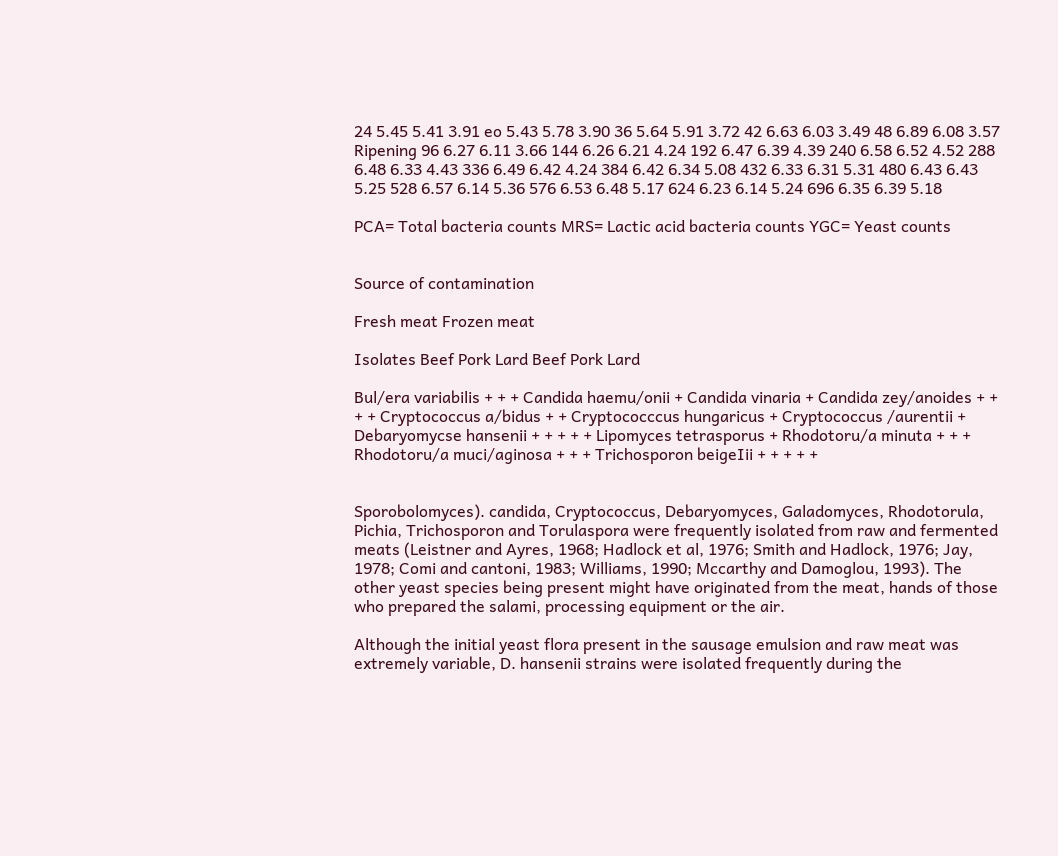24 5.45 5.41 3.91 eo 5.43 5.78 3.90 36 5.64 5.91 3.72 42 6.63 6.03 3.49 48 6.89 6.08 3.57 Ripening 96 6.27 6.11 3.66 144 6.26 6.21 4.24 192 6.47 6.39 4.39 240 6.58 6.52 4.52 288 6.48 6.33 4.43 336 6.49 6.42 4.24 384 6.42 6.34 5.08 432 6.33 6.31 5.31 480 6.43 6.43 5.25 528 6.57 6.14 5.36 576 6.53 6.48 5.17 624 6.23 6.14 5.24 696 6.35 6.39 5.18

PCA= Total bacteria counts MRS= Lactic acid bacteria counts YGC= Yeast counts


Source of contamination

Fresh meat Frozen meat

Isolates Beef Pork Lard Beef Pork Lard

Bul/era variabilis + + + Candida haemu/onii + Candida vinaria + Candida zey/anoides + + + + Cryptococcus a/bidus + + Cryptococccus hungaricus + Cryptococcus /aurentii + Debaryomycse hansenii + + + + + Lipomyces tetrasporus + Rhodotoru/a minuta + + + Rhodotoru/a muci/aginosa + + + Trichosporon beigeIii + + + + +


Sporobolomyces). candida, Cryptococcus, Debaryomyces, Galadomyces, Rhodotorula, Pichia, Trichosporon and Torulaspora were frequently isolated from raw and fermented meats (Leistner and Ayres, 1968; Hadlock et al, 1976; Smith and Hadlock, 1976; Jay, 1978; Comi and cantoni, 1983; Williams, 1990; Mccarthy and Damoglou, 1993). The other yeast species being present might have originated from the meat, hands of those who prepared the salami, processing equipment or the air.

Although the initial yeast flora present in the sausage emulsion and raw meat was extremely variable, D. hansenii strains were isolated frequently during the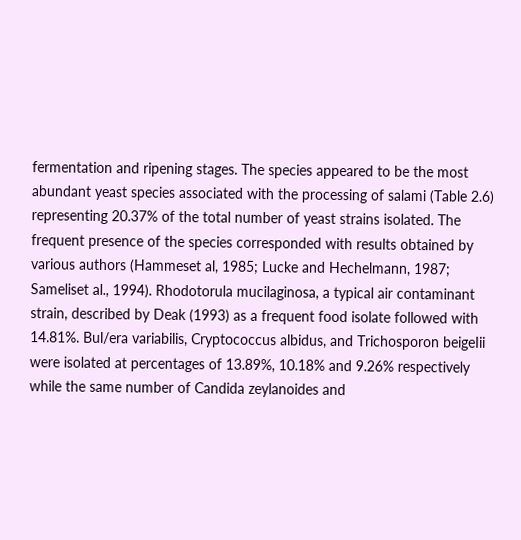fermentation and ripening stages. The species appeared to be the most abundant yeast species associated with the processing of salami (Table 2.6) representing 20.37% of the total number of yeast strains isolated. The frequent presence of the species corresponded with results obtained by various authors (Hammeset al, 1985; Lucke and Hechelmann, 1987; Sameliset al., 1994). Rhodotorula mucilaginosa, a typical air contaminant strain, described by Deak (1993) as a frequent food isolate followed with 14.81%. Bul/era variabilis, Cryptococcus albidus, and Trichosporon beigeIii were isolated at percentages of 13.89%, 10.18% and 9.26% respectively while the same number of Candida zeylanoides and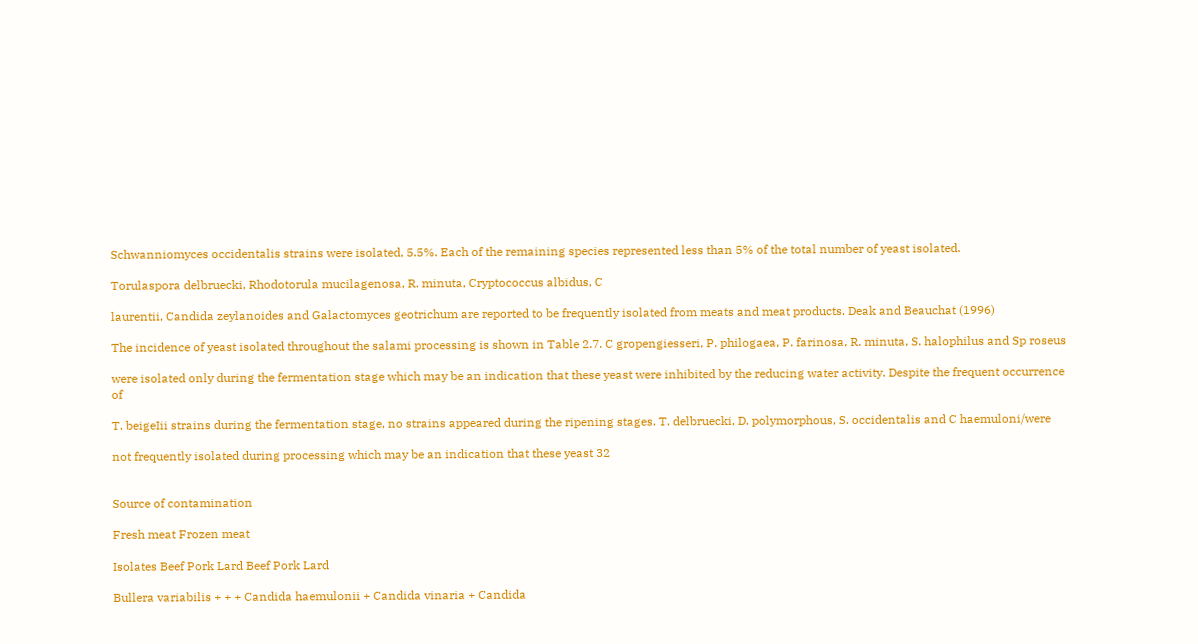Schwanniomyces occidentalis strains were isolated, 5.5%. Each of the remaining species represented less than 5% of the total number of yeast isolated.

Torulaspora delbruecki, Rhodotorula mucilagenosa, R. minuta, Cryptococcus albidus, C

laurentii, Candida zeylanoides and Galactomyces geotrichum are reported to be frequently isolated from meats and meat products. Deak and Beauchat (1996)

The incidence of yeast isolated throughout the salami processing is shown in Table 2.7. C gropengiesseri, P. philogaea, P. farinosa, R. minuta, S. halophilus and Sp roseus

were isolated only during the fermentation stage which may be an indication that these yeast were inhibited by the reducing water activity. Despite the frequent occurrence of

T. beigeIii strains during the fermentation stage, no strains appeared during the ripening stages. T. delbruecki, D. polymorphous, S. occidentalis and C haemuloni/were

not frequently isolated during processing which may be an indication that these yeast 32


Source of contamination

Fresh meat Frozen meat

Isolates Beef Pork Lard Beef Pork Lard

Bullera variabilis + + + Candida haemulonii + Candida vinaria + Candida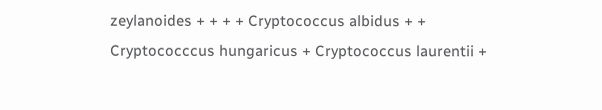zeylanoides + + + + Cryptococcus albidus + + Cryptococccus hungaricus + Cryptococcus laurentii +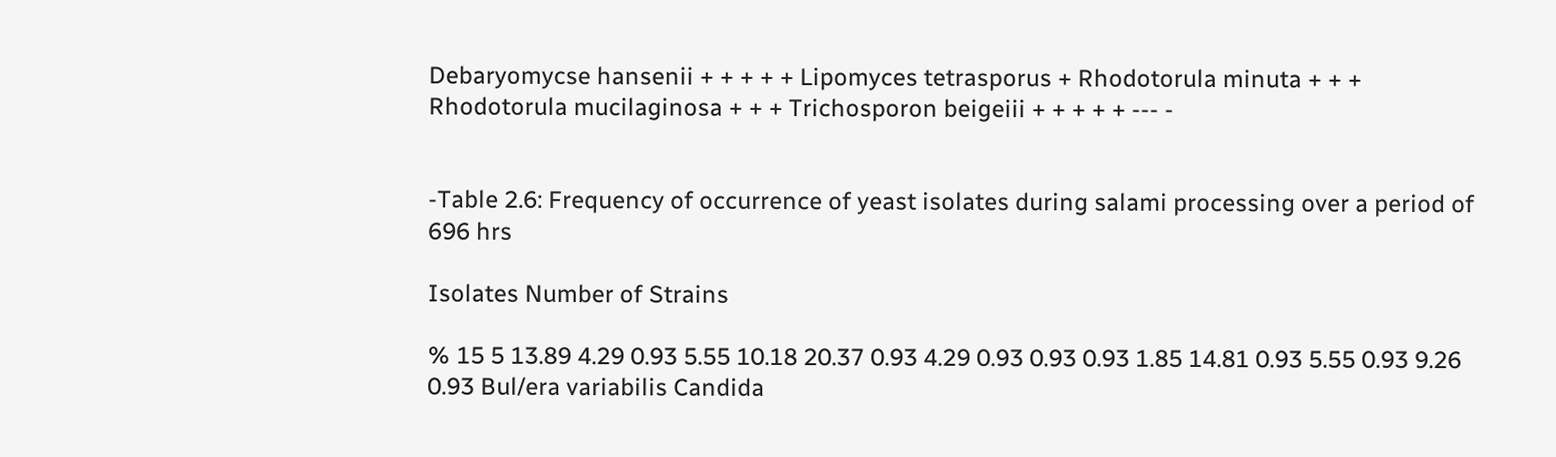Debaryomycse hansenii + + + + + Lipomyces tetrasporus + Rhodotorula minuta + + + Rhodotorula mucilaginosa + + + Trichosporon beigeiii + + + + + --- -


-Table 2.6: Frequency of occurrence of yeast isolates during salami processing over a period of 696 hrs

Isolates Number of Strains

% 15 5 13.89 4.29 0.93 5.55 10.18 20.37 0.93 4.29 0.93 0.93 0.93 1.85 14.81 0.93 5.55 0.93 9.26 0.93 Bul/era variabilis Candida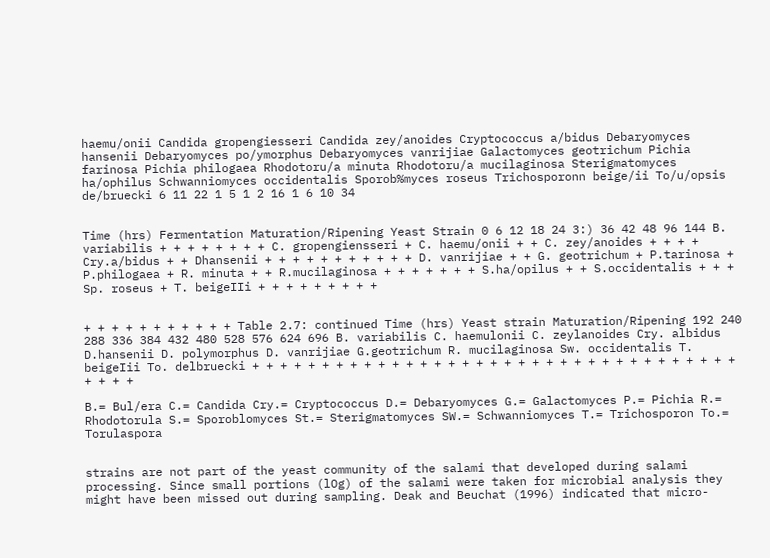haemu/onii Candida gropengiesseri Candida zey/anoides Cryptococcus a/bidus Debaryomyces hansenii Debaryomyces po/ymorphus Debaryomyces vanrijiae Galactomyces geotrichum Pichia farinosa Pichia philogaea Rhodotoru/a minuta Rhodotoru/a mucilaginosa Sterigmatomyces ha/ophilus Schwanniomyces occidentalis Sporob%myces roseus Trichosporonn beige/ii To/u/opsis de/bruecki 6 11 22 1 5 1 2 16 1 6 10 34


Time (hrs) Fermentation Maturation/Ripening Yeast Strain 0 6 12 18 24 3:) 36 42 48 96 144 B. variabilis + + + + + + + + C. gropengiensseri + C. haemu/onii + + C. zey/anoides + + + + Cry.a/bidus + + Dhansenii + + + + + + + + + + + D. vanrijiae + + G. geotrichum + P.tarinosa + P.philogaea + R. minuta + + R.mucilaginosa + + + + + + + S.ha/opilus + + S.occidentalis + + + Sp. roseus + T. beigeIIi + + + + + + + + +


+ + + + + + + + + + + Table 2.7: continued Time (hrs) Yeast strain Maturation/Ripening 192 240 288 336 384 432 480 528 576 624 696 B. variabilis C. haemulonii C. zeylanoides Cry. albidus D.hansenii D. polymorphus D. vanrijiae G.geotrichum R. mucilaginosa Sw. occidentalis T. beigeIii To. delbruecki + + + + + + + + + + + + + + + + + + + + + + + + + + + + + + + + + + + + + + +

B.= Bul/era C.= Candida Cry.= Cryptococcus D.= Debaryomyces G.= Galactomyces P.= Pichia R.= Rhodotorula S.= Sporoblomyces St.= Sterigmatomyces SW.= Schwanniomyces T.= Trichosporon To.= Torulaspora


strains are not part of the yeast community of the salami that developed during salami processing. Since small portions (lOg) of the salami were taken for microbial analysis they might have been missed out during sampling. Deak and Beuchat (1996) indicated that micro-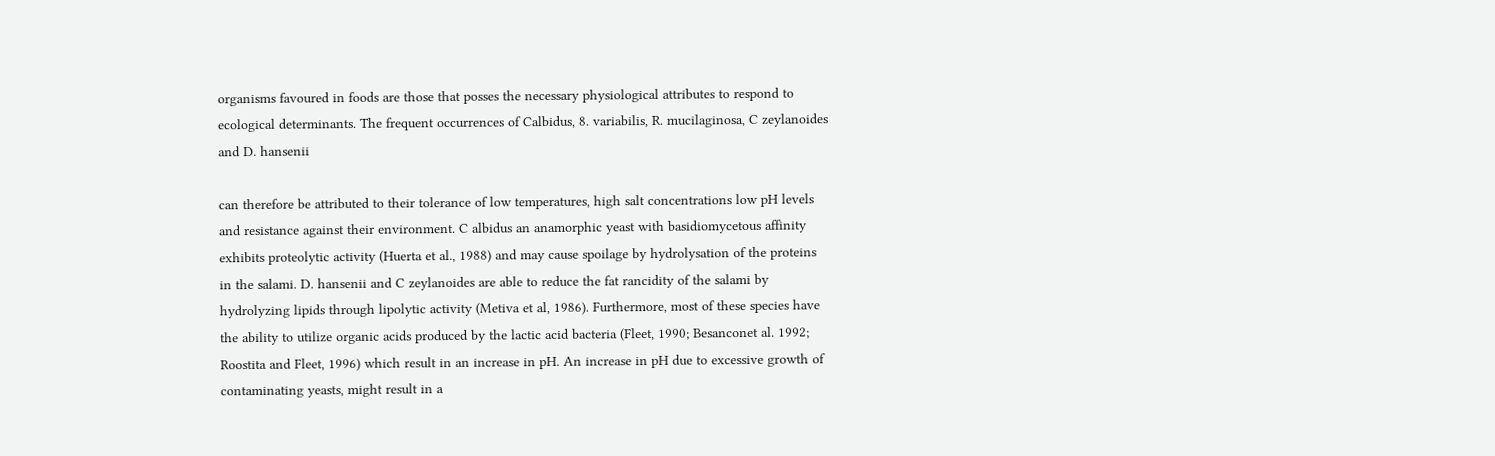organisms favoured in foods are those that posses the necessary physiological attributes to respond to ecological determinants. The frequent occurrences of Calbidus, 8. variabilis, R. mucilaginosa, C zeylanoides and D. hansenii

can therefore be attributed to their tolerance of low temperatures, high salt concentrations low pH levels and resistance against their environment. C albidus an anamorphic yeast with basidiomycetous affinity exhibits proteolytic activity (Huerta et al., 1988) and may cause spoilage by hydrolysation of the proteins in the salami. D. hansenii and C zeylanoides are able to reduce the fat rancidity of the salami by hydrolyzing lipids through lipolytic activity (Metiva et al, 1986). Furthermore, most of these species have the ability to utilize organic acids produced by the lactic acid bacteria (Fleet, 1990; Besanconet al. 1992; Roostita and Fleet, 1996) which result in an increase in pH. An increase in pH due to excessive growth of contaminating yeasts, might result in a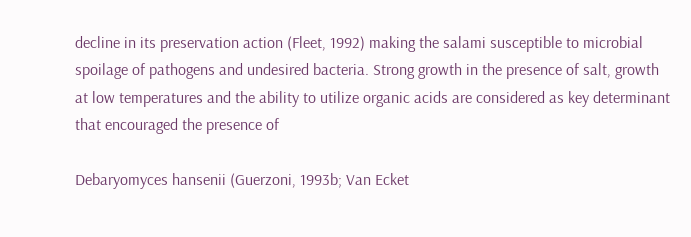decline in its preservation action (Fleet, 1992) making the salami susceptible to microbial spoilage of pathogens and undesired bacteria. Strong growth in the presence of salt, growth at low temperatures and the ability to utilize organic acids are considered as key determinant that encouraged the presence of

Debaryomyces hansenii (Guerzoni, 1993b; Van Ecket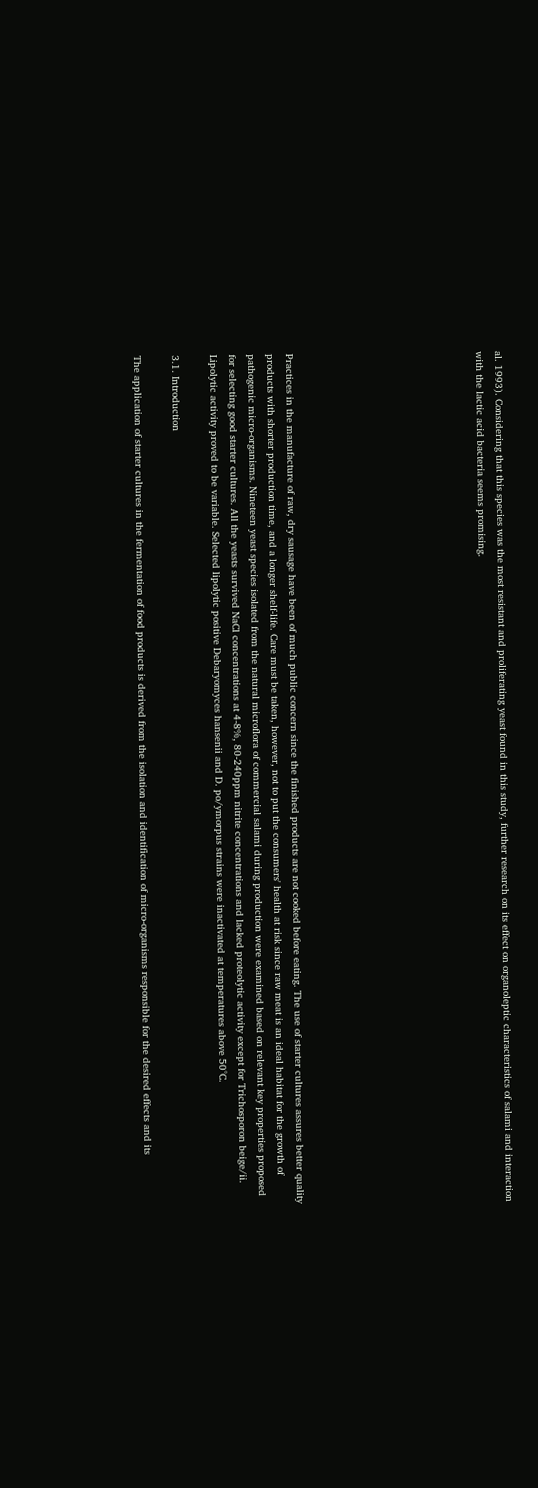al. 1993). Considering that this species was the most resistant and proliferating yeast found in this study, further research on its effect on organoleptic characteristics of salami and interaction with the lactic acid bacteria seems promising.









Practices in the manufacture of raw, dry sausage have been of much public concern since the finished products are not cooked before eating. The use of starter cultures assures better quality products with shorter production time, and a longer shelf-life. Care must be taken, however, not to put the consumers' health at risk since raw meat is an ideal habitat for the growth of pathogenic micro-organisms. Nineteen yeast species isolated from the natural microflora of commercial salami during production were examined based on relevant key properties proposed for selecting good starter cultures. All the yeasts survived NaCl concentrations at 4-8%, 80-240ppm nitrite concentrations and lacked proteolytic activity except for Trichosporon beige/ii. Lipolytic activity proved to be variable. Selected lipolytic positive Debaryomyces hansenii and D. po/ymorpus strains were inactivated at temperatures above 50°C.

3.1. Introduction

The application of starter cultures in the fermentation of food products is derived from the isolation and identification of micro-organisms responsible for the desired effects and its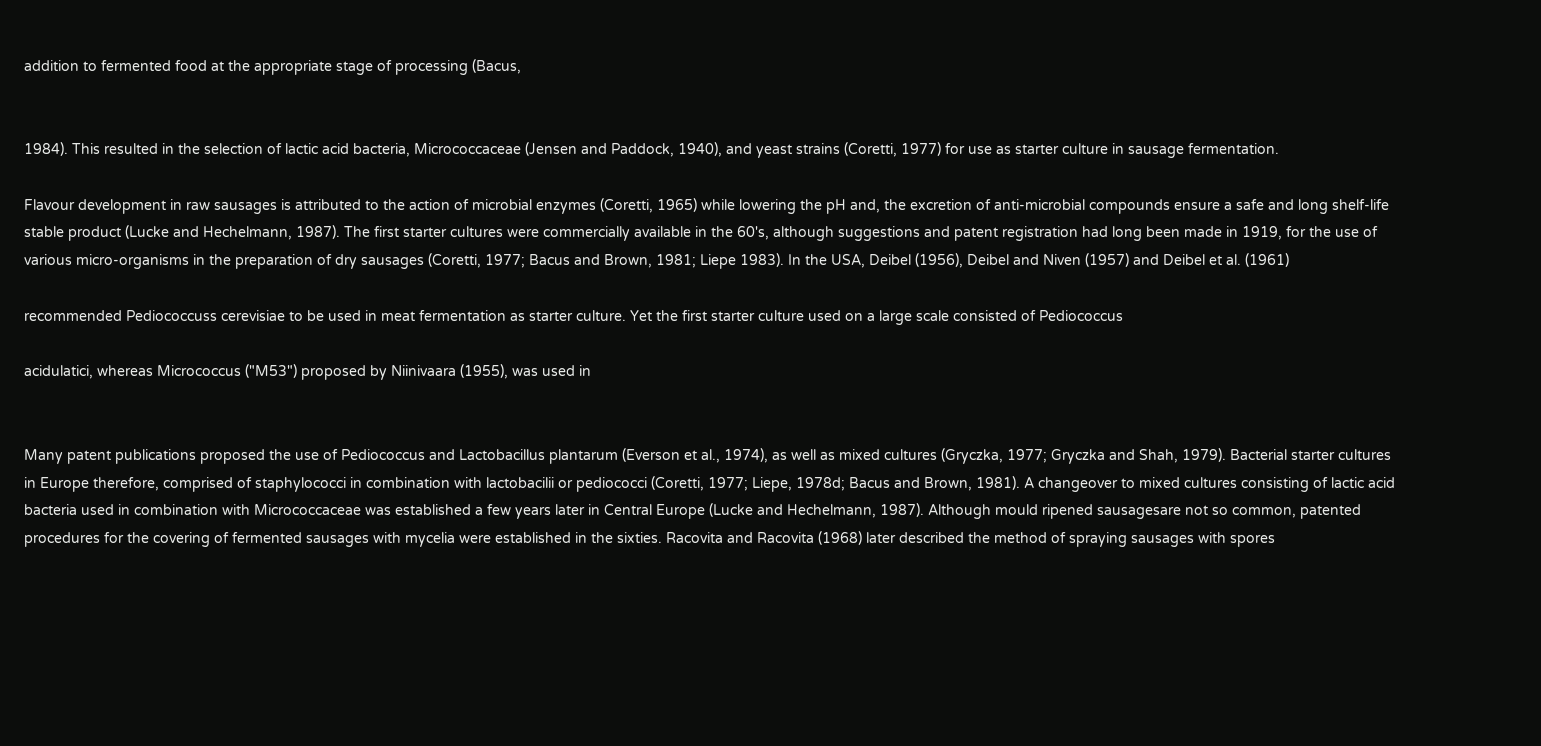addition to fermented food at the appropriate stage of processing (Bacus,


1984). This resulted in the selection of lactic acid bacteria, Micrococcaceae (Jensen and Paddock, 1940), and yeast strains (Coretti, 1977) for use as starter culture in sausage fermentation.

Flavour development in raw sausages is attributed to the action of microbial enzymes (Coretti, 1965) while lowering the pH and, the excretion of anti-microbial compounds ensure a safe and long shelf-life stable product (Lucke and Hechelmann, 1987). The first starter cultures were commercially available in the 60's, although suggestions and patent registration had long been made in 1919, for the use of various micro-organisms in the preparation of dry sausages (Coretti, 1977; Bacus and Brown, 1981; Liepe 1983). In the USA, Deibel (1956), Deibel and Niven (1957) and Deibel et al. (1961)

recommended Pediococcuss cerevisiae to be used in meat fermentation as starter culture. Yet the first starter culture used on a large scale consisted of Pediococcus

acidulatici, whereas Micrococcus ("M53") proposed by Niinivaara (1955), was used in


Many patent publications proposed the use of Pediococcus and Lactobacillus plantarum (Everson et al., 1974), as well as mixed cultures (Gryczka, 1977; Gryczka and Shah, 1979). Bacterial starter cultures in Europe therefore, comprised of staphylococci in combination with lactobacilii or pediococci (Coretti, 1977; Liepe, 1978d; Bacus and Brown, 1981). A changeover to mixed cultures consisting of lactic acid bacteria used in combination with Micrococcaceae was established a few years later in Central Europe (Lucke and Hechelmann, 1987). Although mould ripened sausagesare not so common, patented procedures for the covering of fermented sausages with mycelia were established in the sixties. Racovita and Racovita (1968) later described the method of spraying sausages with spores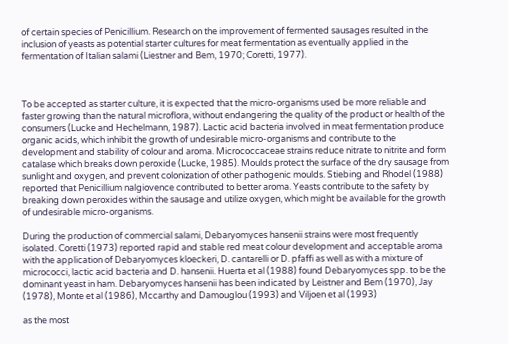of certain species of Penicillium. Research on the improvement of fermented sausages resulted in the inclusion of yeasts as potential starter cultures for meat fermentation as eventually applied in the fermentation of Italian salami (Liestner and Bem, 1970; Coretti, 1977).



To be accepted as starter culture, it is expected that the micro-organisms used be more reliable and faster growing than the natural microflora, without endangering the quality of the product or health of the consumers (Lucke and Hechelmann, 1987). Lactic acid bacteria involved in meat fermentation produce organic acids, which inhibit the growth of undesirable micro-organisms and contribute to the development and stability of colour and aroma. Micrococcaceae strains reduce nitrate to nitrite and form catalase which breaks down peroxide (Lucke, 1985). Moulds protect the surface of the dry sausage from sunlight and oxygen, and prevent colonization of other pathogenic moulds. Stiebing and Rhodel (1988) reported that Penicillium nalgiovence contributed to better aroma. Yeasts contribute to the safety by breaking down peroxides within the sausage and utilize oxygen, which might be available for the growth of undesirable micro-organisms.

During the production of commercial salami, Debaryomyces hansenii strains were most frequently isolated. Coretti (1973) reported rapid and stable red meat colour development and acceptable aroma with the application of Debaryomyces kloeckeri, D. cantarelli or D. pfaffi as well as with a mixture of micrococci, lactic acid bacteria and D. hansenii. Huerta et al (1988) found Debaryomyces spp. to be the dominant yeast in ham. Debaryomyces hansenii has been indicated by Leistner and Bem (1970), Jay (1978), Monte et al (1986), Mccarthy and Damouglou (1993) and Viljoen et al (1993)

as the most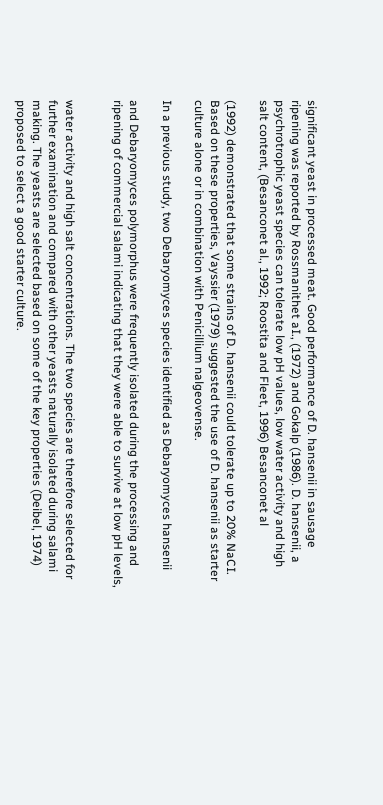significant yeast in processed meat. Good performance of D. hansenii in sausage ripening was reported by Rossmanithet aI., (1972) and Gokalp (1986). D. hansenii, a psychrotrophic yeast species can tolerate low pH values, low water activity and high salt content, (Besanconet al., 1992; Roostita and Fleet, 1996) Besanconet al

(1992) demonstrated that some strains of D. hansenii could tolerate up to 20% NaCI. Based on these properties, Vayssier (1979) suggested the use of D. hansenii as starter culture alone or in combination with Penicillium nalgeovense.

In a previous study, two Debaryomyces species identified as Debaryomyces hansenii

and Debaryomyces polymorphus were frequently isolated during the processing and ripening of commercial salami indicating that they were able to survive at low pH levels,


water activity and high salt concentrations. The two species are therefore selected for further examination and compared with other yeasts naturally isolated during salami making. The yeasts are selected based on some of the key properties (Deibel, 1974) proposed to select a good starter culture.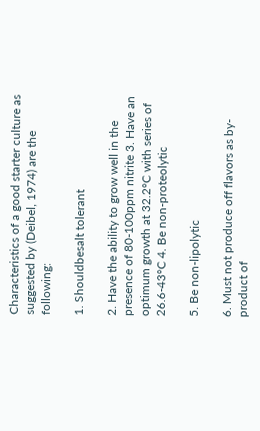Characteristics of a good starter culture as suggested by (Deibel, 1974) are the following:

1. Shouldbesalt tolerant

2. Have the ability to grow well in the presence of 80-100ppm nitrite 3. Have an optimum growth at 32.2°C with series of 26.6-43°C 4. Be non-proteolytic

5. Be non-lipolytic

6. Must not produce off flavors as by-product of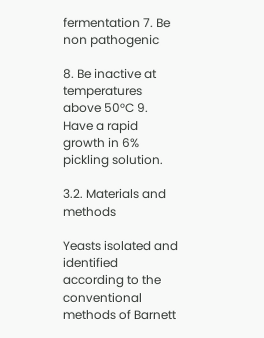fermentation 7. Be non pathogenic

8. Be inactive at temperatures above 50°C 9. Have a rapid growth in 6% pickling solution.

3.2. Materials and methods

Yeasts isolated and identified according to the conventional methods of Barnett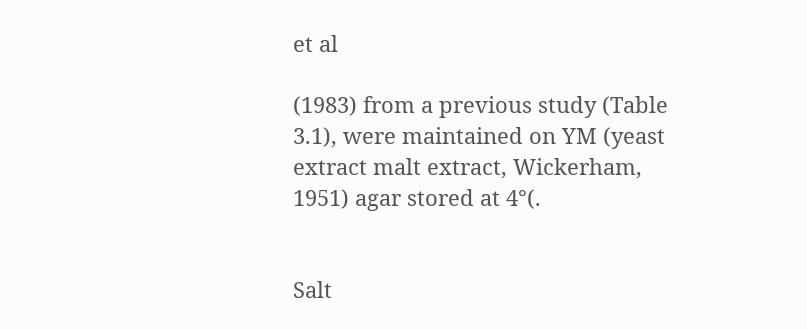et al

(1983) from a previous study (Table 3.1), were maintained on YM (yeast extract malt extract, Wickerham, 1951) agar stored at 4°(.


Salt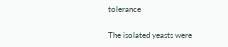tolerance

The isolated yeasts were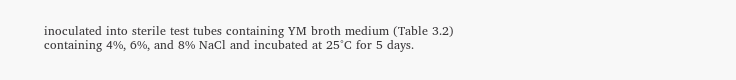inoculated into sterile test tubes containing YM broth medium (Table 3.2) containing 4%, 6%, and 8% NaCl and incubated at 25°C for 5 days.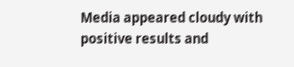Media appeared cloudy with positive results and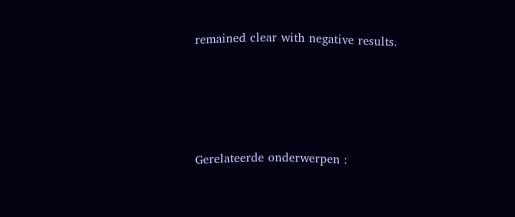remained clear with negative results.





Gerelateerde onderwerpen :